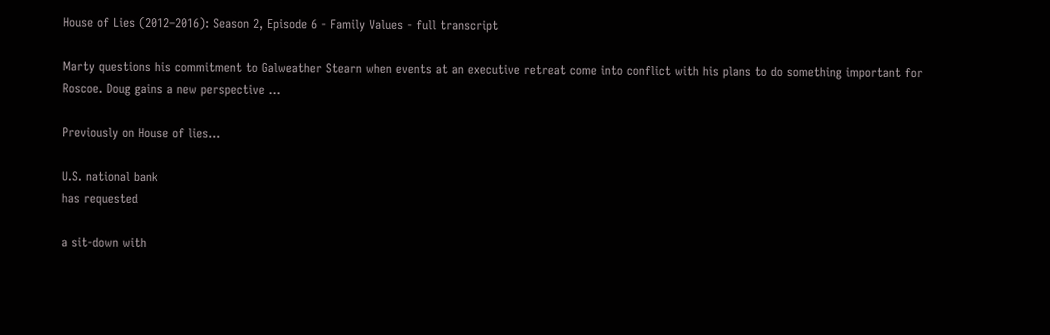House of Lies (2012–2016): Season 2, Episode 6 - Family Values - full transcript

Marty questions his commitment to Galweather Stearn when events at an executive retreat come into conflict with his plans to do something important for Roscoe. Doug gains a new perspective ...

Previously on House of lies...

U.S. national bank
has requested

a sit-down with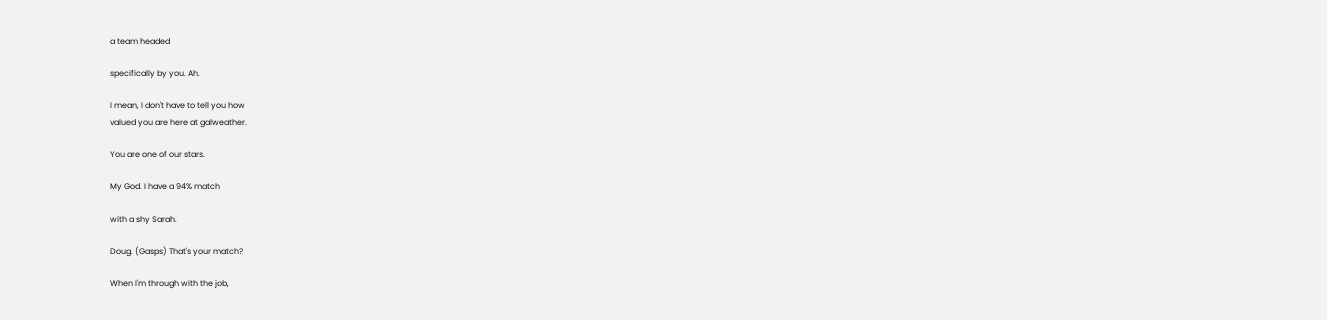a team headed

specifically by you. Ah.

I mean, I don't have to tell you how
valued you are here at galweather.

You are one of our stars.

My God. I have a 94% match

with a shy Sarah.

Doug. (Gasps) That's your match?

When I'm through with the job,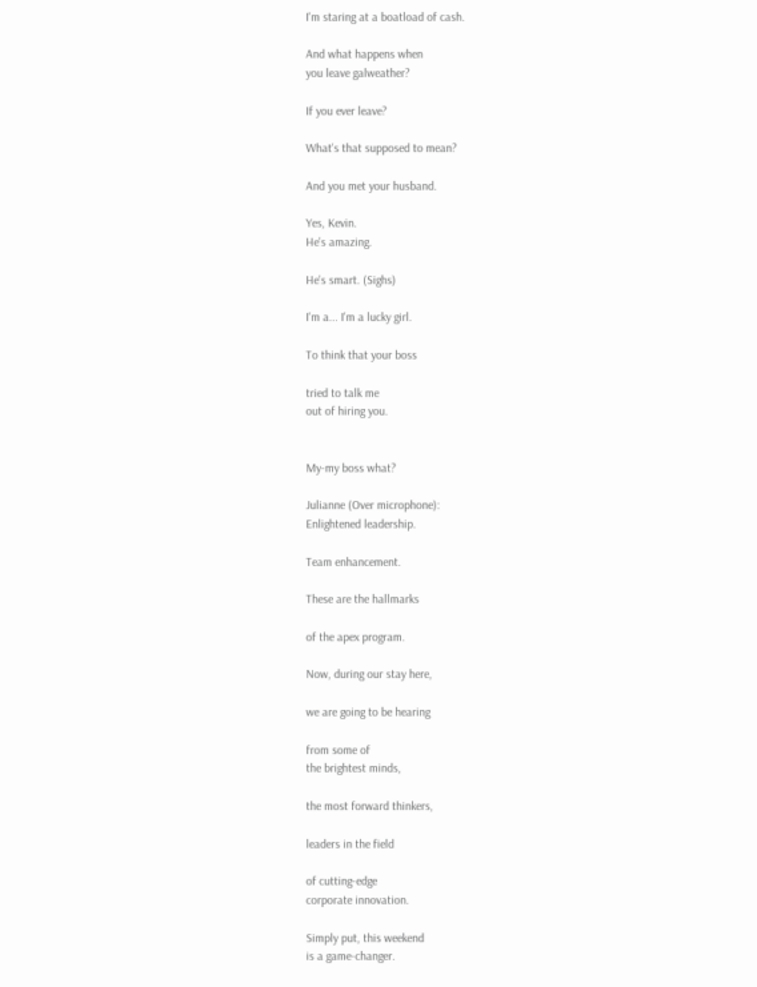I'm staring at a boatload of cash.

And what happens when
you leave galweather?

If you ever leave?

What's that supposed to mean?

And you met your husband.

Yes, Kevin.
He's amazing.

He's smart. (Sighs)

I'm a... I'm a lucky girl.

To think that your boss

tried to talk me
out of hiring you.


My-my boss what?

Julianne (Over microphone):
Enlightened leadership.

Team enhancement.

These are the hallmarks

of the apex program.

Now, during our stay here,

we are going to be hearing

from some of
the brightest minds,

the most forward thinkers,

leaders in the field

of cutting-edge
corporate innovation.

Simply put, this weekend
is a game-changer.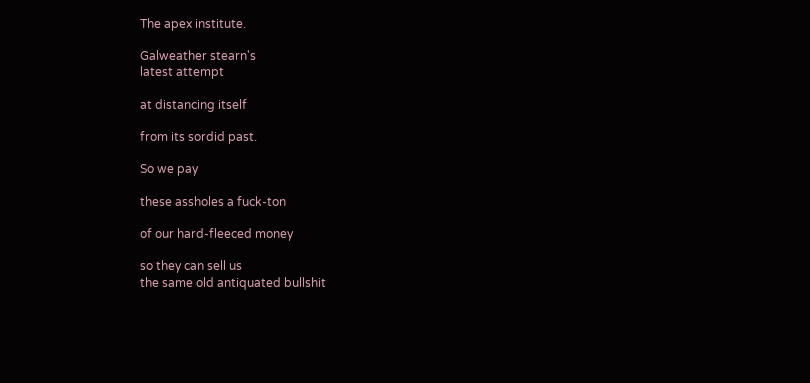The apex institute.

Galweather stearn's
latest attempt

at distancing itself

from its sordid past.

So we pay

these assholes a fuck-ton

of our hard-fleeced money

so they can sell us
the same old antiquated bullshit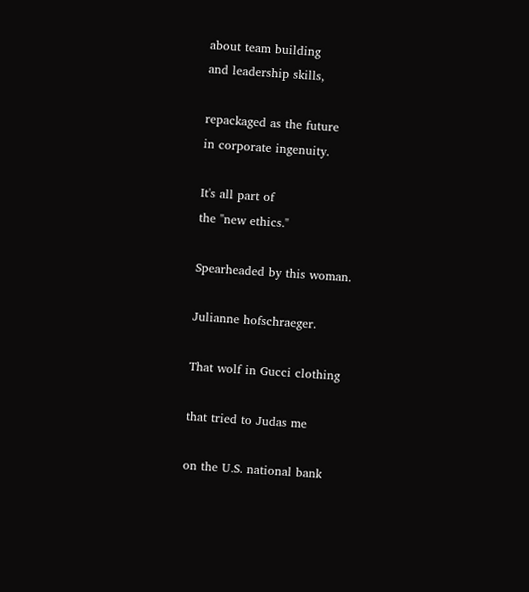about team building
and leadership skills,

repackaged as the future
in corporate ingenuity.

It's all part of
the "new ethics."

Spearheaded by this woman.

Julianne hofschraeger.

That wolf in Gucci clothing

that tried to Judas me

on the U.S. national bank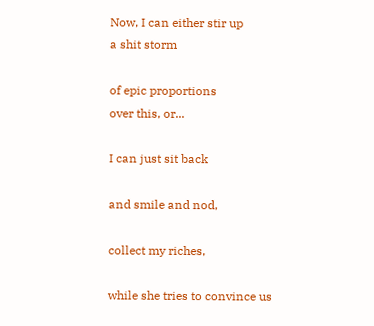Now, I can either stir up
a shit storm

of epic proportions
over this, or...

I can just sit back

and smile and nod,

collect my riches,

while she tries to convince us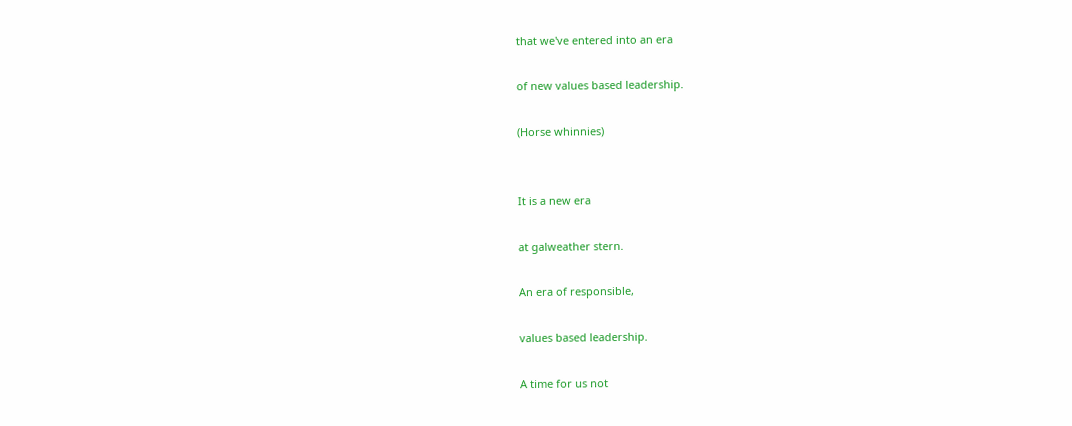that we've entered into an era

of new values based leadership.

(Horse whinnies)


It is a new era

at galweather stern.

An era of responsible,

values based leadership.

A time for us not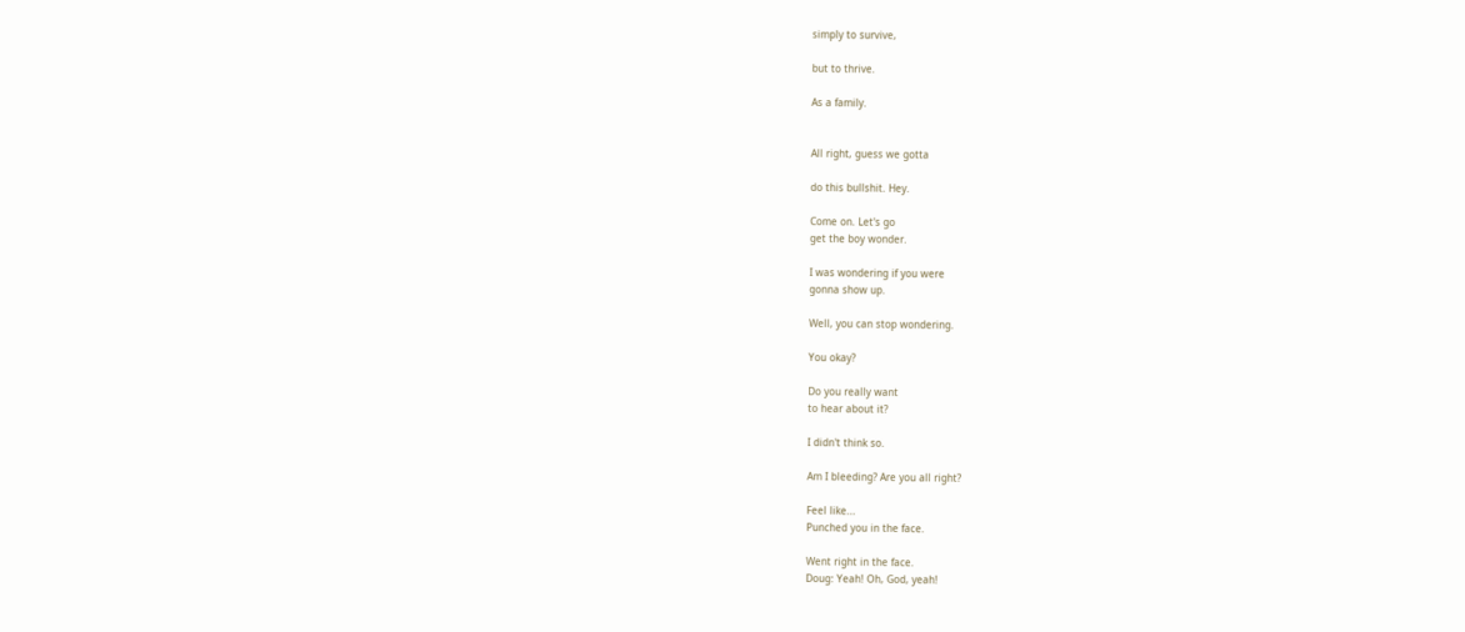simply to survive,

but to thrive.

As a family.


All right, guess we gotta

do this bullshit. Hey.

Come on. Let's go
get the boy wonder.

I was wondering if you were
gonna show up.

Well, you can stop wondering.

You okay?

Do you really want
to hear about it?

I didn't think so.

Am I bleeding? Are you all right?

Feel like...
Punched you in the face.

Went right in the face.
Doug: Yeah! Oh, God, yeah!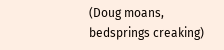(Doug moans,
bedsprings creaking)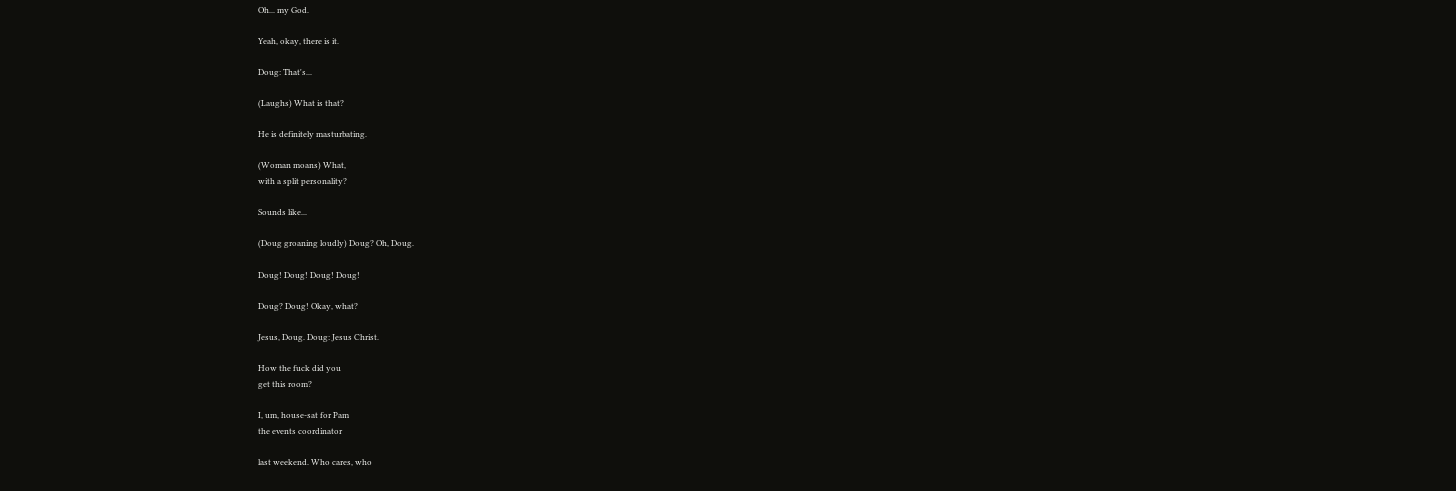Oh... my God.

Yeah, okay, there is it.

Doug: That's...

(Laughs) What is that?

He is definitely masturbating.

(Woman moans) What,
with a split personality?

Sounds like...

(Doug groaning loudly) Doug? Oh, Doug.

Doug! Doug! Doug! Doug!

Doug? Doug! Okay, what?

Jesus, Doug. Doug: Jesus Christ.

How the fuck did you
get this room?

I, um, house-sat for Pam
the events coordinator

last weekend. Who cares, who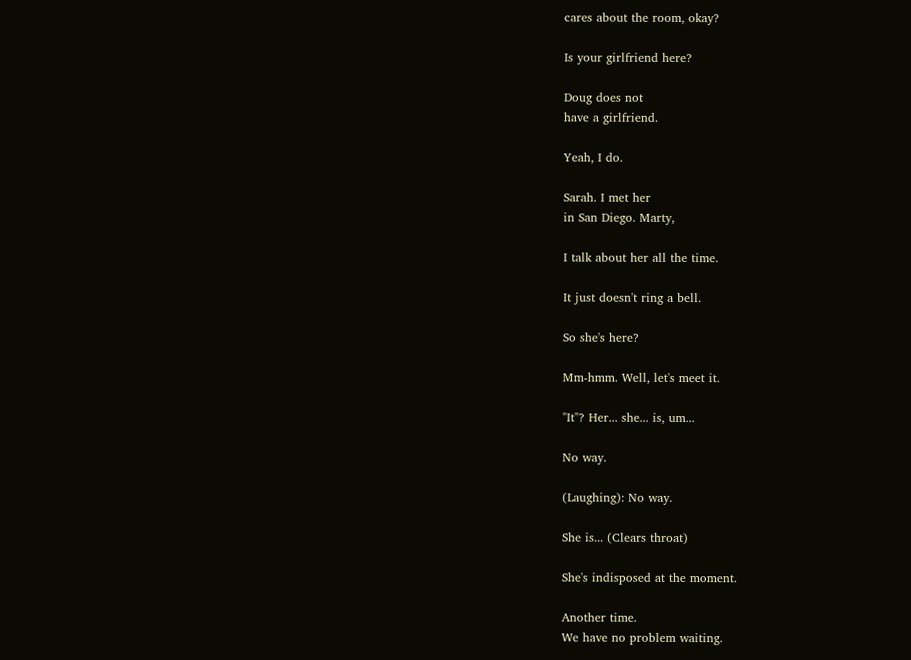cares about the room, okay?

Is your girlfriend here?

Doug does not
have a girlfriend.

Yeah, I do.

Sarah. I met her
in San Diego. Marty,

I talk about her all the time.

It just doesn't ring a bell.

So she's here?

Mm-hmm. Well, let's meet it.

"It"? Her... she... is, um...

No way.

(Laughing): No way.

She is... (Clears throat)

She's indisposed at the moment.

Another time.
We have no problem waiting.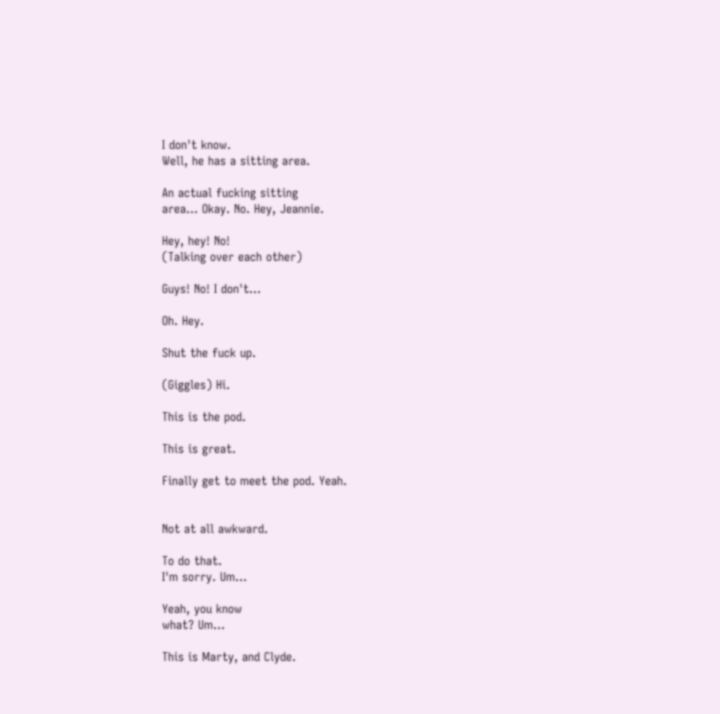I don't know.
Well, he has a sitting area.

An actual fucking sitting
area... Okay. No. Hey, Jeannie.

Hey, hey! No!
(Talking over each other)

Guys! No! I don't...

Oh. Hey.

Shut the fuck up.

(Giggles) Hi.

This is the pod.

This is great.

Finally get to meet the pod. Yeah.


Not at all awkward.

To do that.
I'm sorry. Um...

Yeah, you know
what? Um...

This is Marty, and Clyde.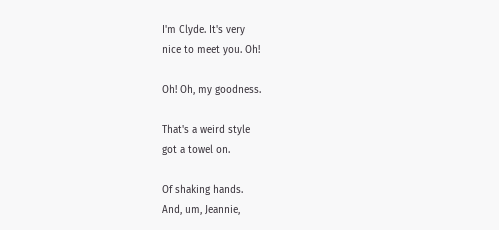I'm Clyde. It's very
nice to meet you. Oh!

Oh! Oh, my goodness.

That's a weird style
got a towel on.

Of shaking hands.
And, um, Jeannie,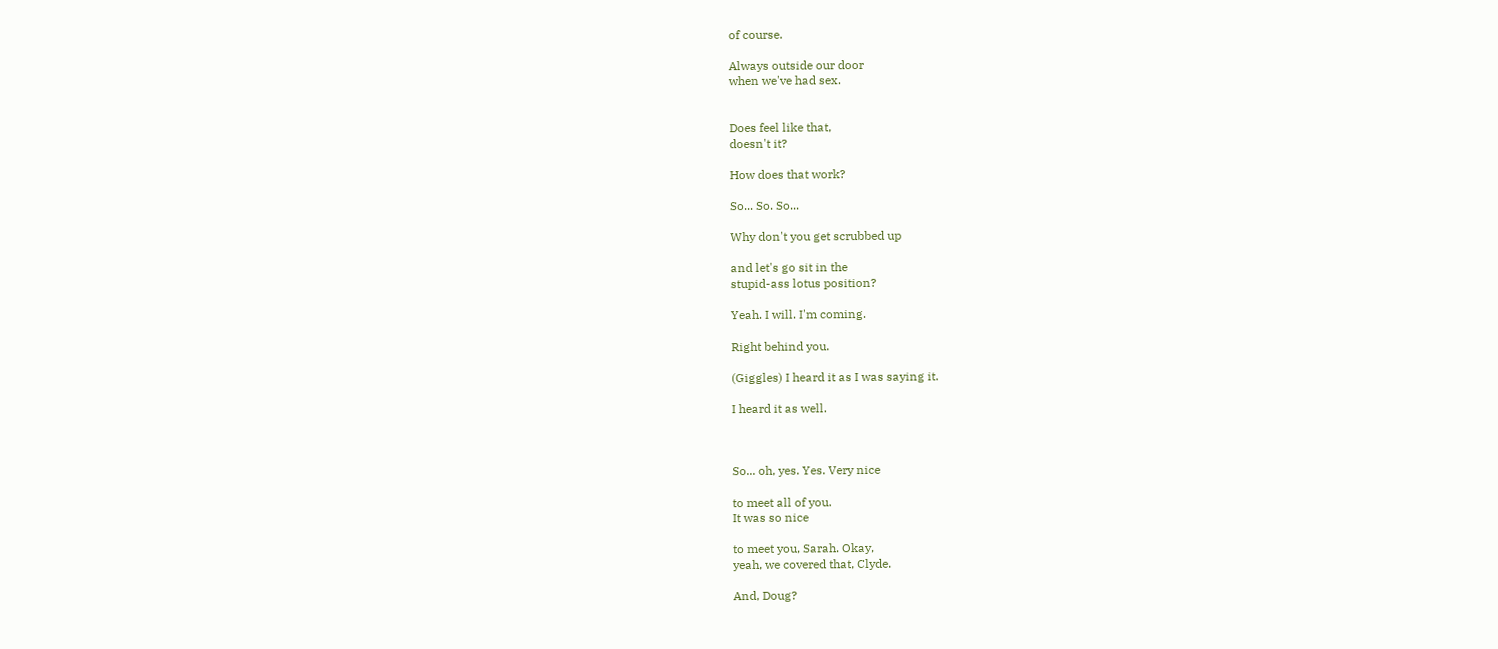of course.

Always outside our door
when we've had sex.


Does feel like that,
doesn't it?

How does that work?

So... So. So...

Why don't you get scrubbed up

and let's go sit in the
stupid-ass lotus position?

Yeah. I will. I'm coming.

Right behind you.

(Giggles) I heard it as I was saying it.

I heard it as well.



So... oh, yes. Yes. Very nice

to meet all of you.
It was so nice

to meet you, Sarah. Okay,
yeah, we covered that, Clyde.

And, Doug?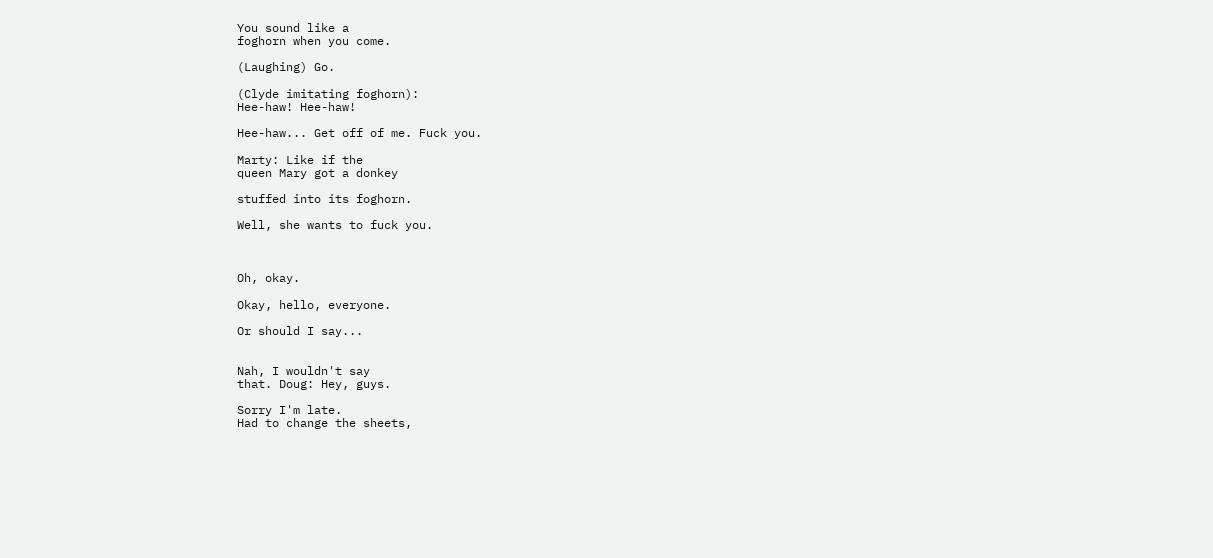You sound like a
foghorn when you come.

(Laughing) Go.

(Clyde imitating foghorn):
Hee-haw! Hee-haw!

Hee-haw... Get off of me. Fuck you.

Marty: Like if the
queen Mary got a donkey

stuffed into its foghorn.

Well, she wants to fuck you.



Oh, okay.

Okay, hello, everyone.

Or should I say...


Nah, I wouldn't say
that. Doug: Hey, guys.

Sorry I'm late.
Had to change the sheets,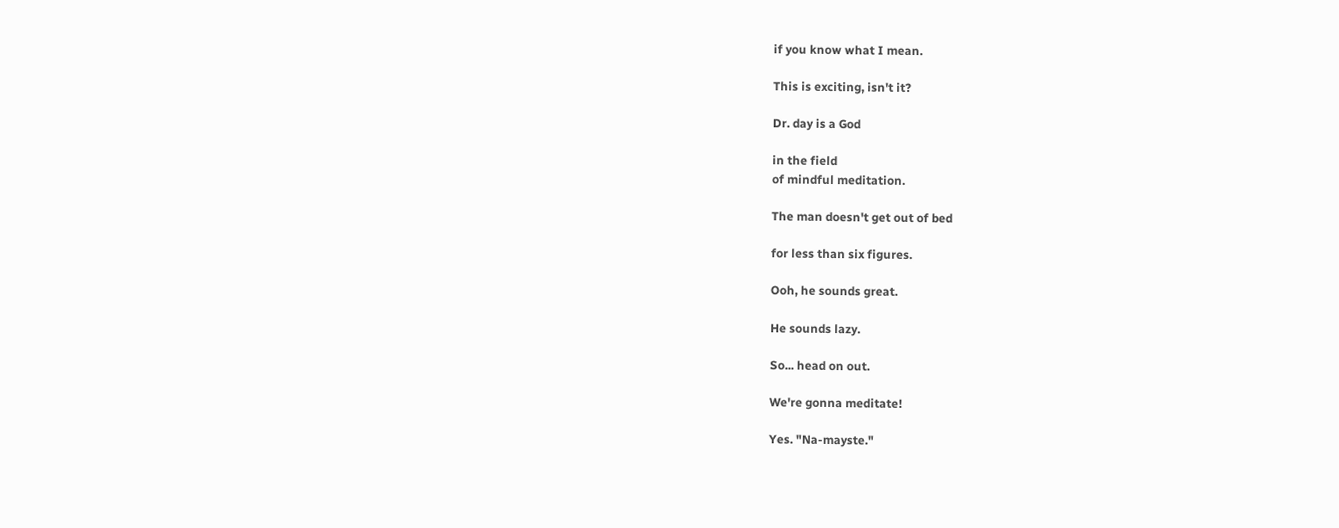if you know what I mean.

This is exciting, isn't it?

Dr. day is a God

in the field
of mindful meditation.

The man doesn't get out of bed

for less than six figures.

Ooh, he sounds great.

He sounds lazy.

So... head on out.

We're gonna meditate!

Yes. "Na-mayste."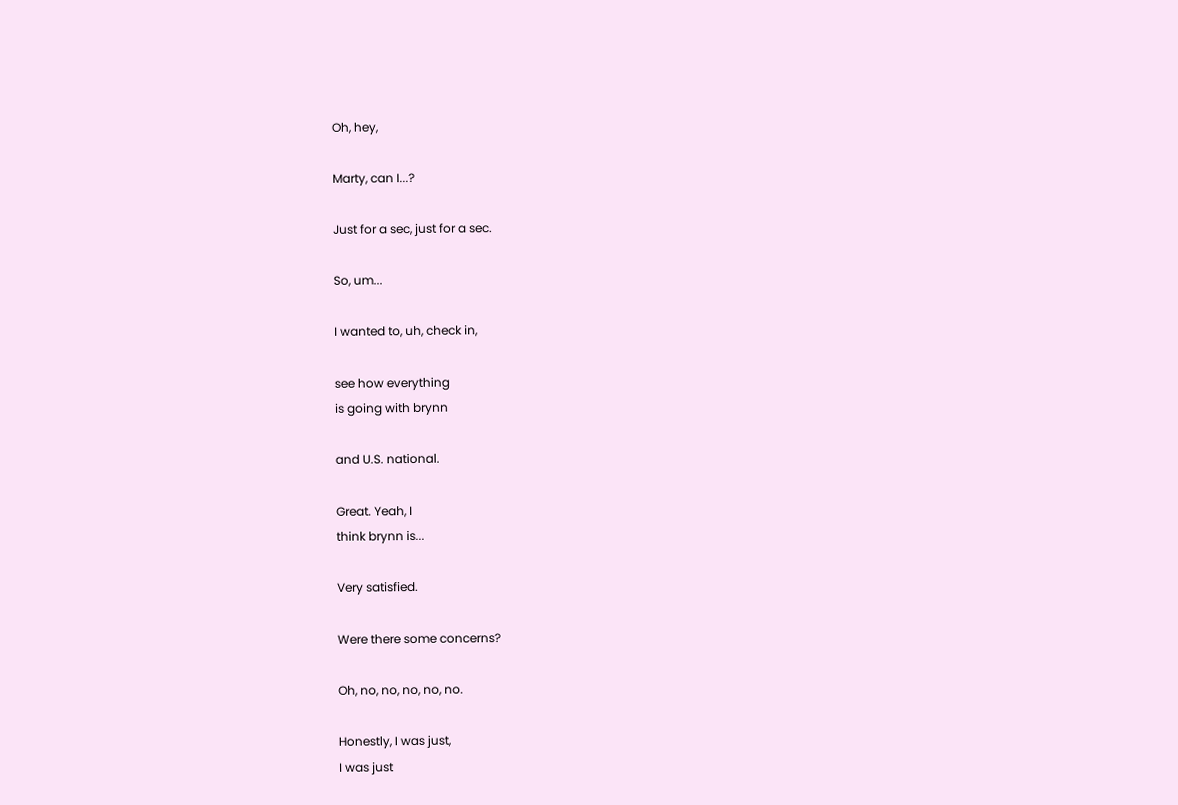Oh, hey,

Marty, can I...?

Just for a sec, just for a sec.

So, um...

I wanted to, uh, check in,

see how everything
is going with brynn

and U.S. national.

Great. Yeah, I
think brynn is...

Very satisfied.

Were there some concerns?

Oh, no, no, no, no, no.

Honestly, I was just,
I was just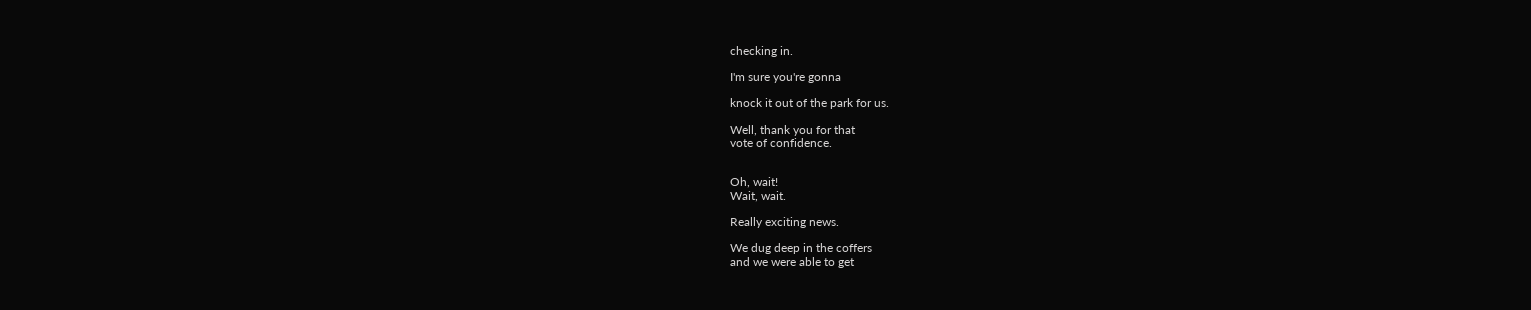checking in.

I'm sure you're gonna

knock it out of the park for us.

Well, thank you for that
vote of confidence.


Oh, wait!
Wait, wait.

Really exciting news.

We dug deep in the coffers
and we were able to get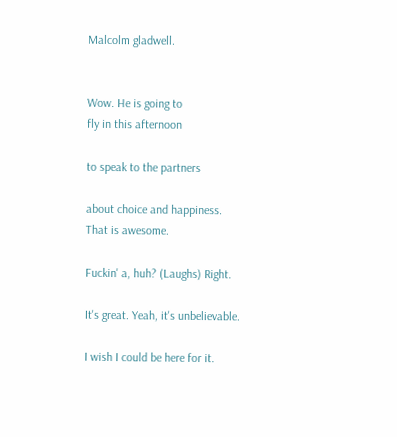Malcolm gladwell.


Wow. He is going to
fly in this afternoon

to speak to the partners

about choice and happiness.
That is awesome.

Fuckin' a, huh? (Laughs) Right.

It's great. Yeah, it's unbelievable.

I wish I could be here for it.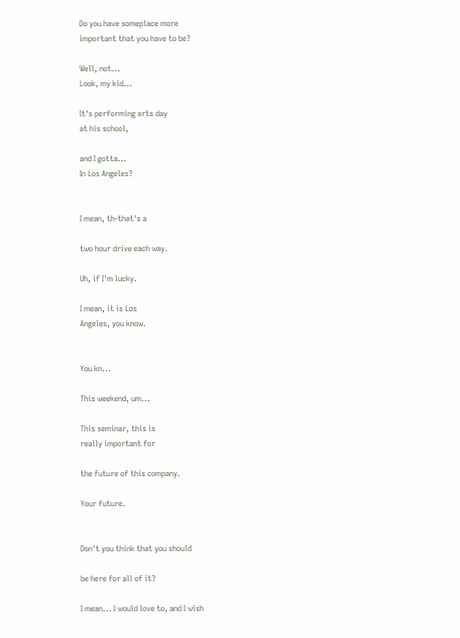Do you have someplace more
important that you have to be?

Well, not...
Look, my kid...

It's performing arts day
at his school,

and I gotta...
In Los Angeles?


I mean, th-that's a

two hour drive each way.

Uh, if I'm lucky.

I mean, it is Los
Angeles, you know.


You kn...

This weekend, um...

This seminar, this is
really important for

the future of this company.

Your future.


Don't you think that you should

be here for all of it?

I mean... I would love to, and I wish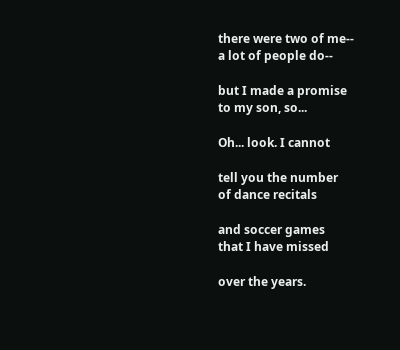there were two of me--
a lot of people do--

but I made a promise
to my son, so...

Oh... look. I cannot

tell you the number
of dance recitals

and soccer games
that I have missed

over the years.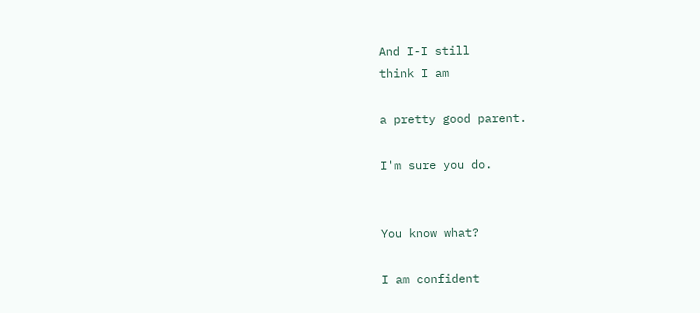And I-I still
think I am

a pretty good parent.

I'm sure you do.


You know what?

I am confident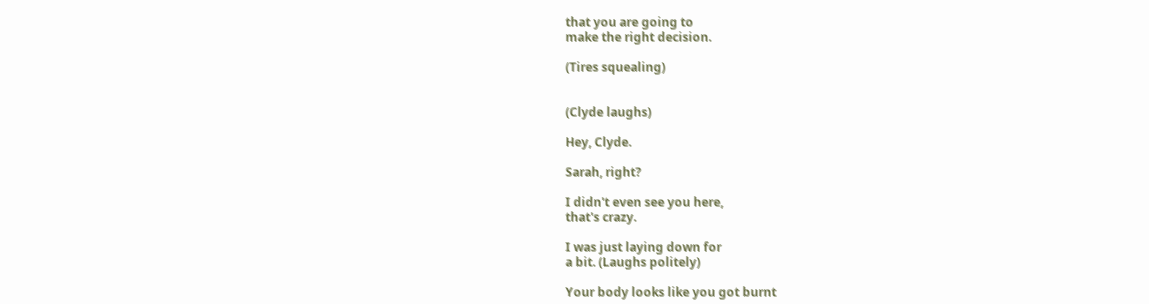that you are going to
make the right decision.

(Tires squealing)


(Clyde laughs)

Hey, Clyde.

Sarah, right?

I didn't even see you here,
that's crazy.

I was just laying down for
a bit. (Laughs politely)

Your body looks like you got burnt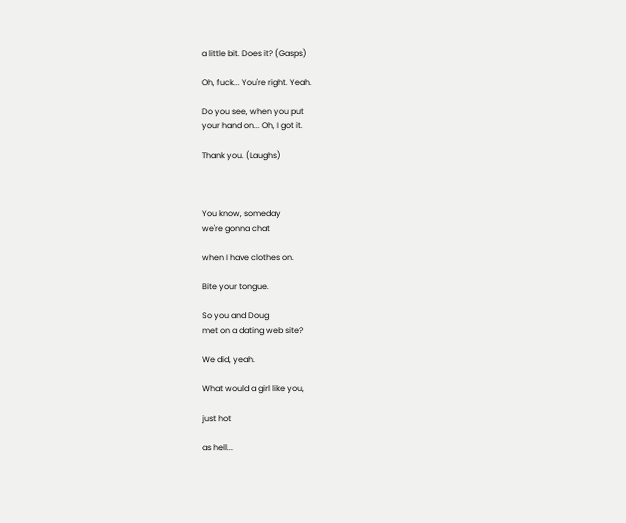a little bit. Does it? (Gasps)

Oh, fuck... You're right. Yeah.

Do you see, when you put
your hand on... Oh, I got it.

Thank you. (Laughs)



You know, someday
we're gonna chat

when I have clothes on.

Bite your tongue.

So you and Doug
met on a dating web site?

We did, yeah.

What would a girl like you,

just hot

as hell...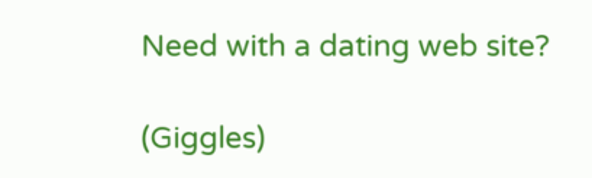Need with a dating web site?

(Giggles)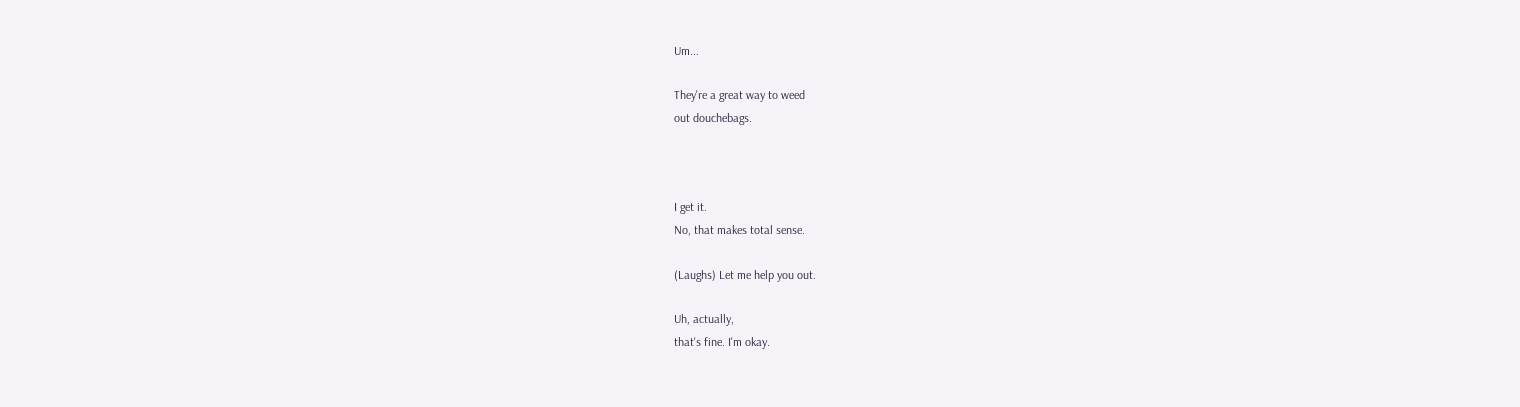Um...

They're a great way to weed
out douchebags.



I get it.
No, that makes total sense.

(Laughs) Let me help you out.

Uh, actually,
that's fine. I'm okay.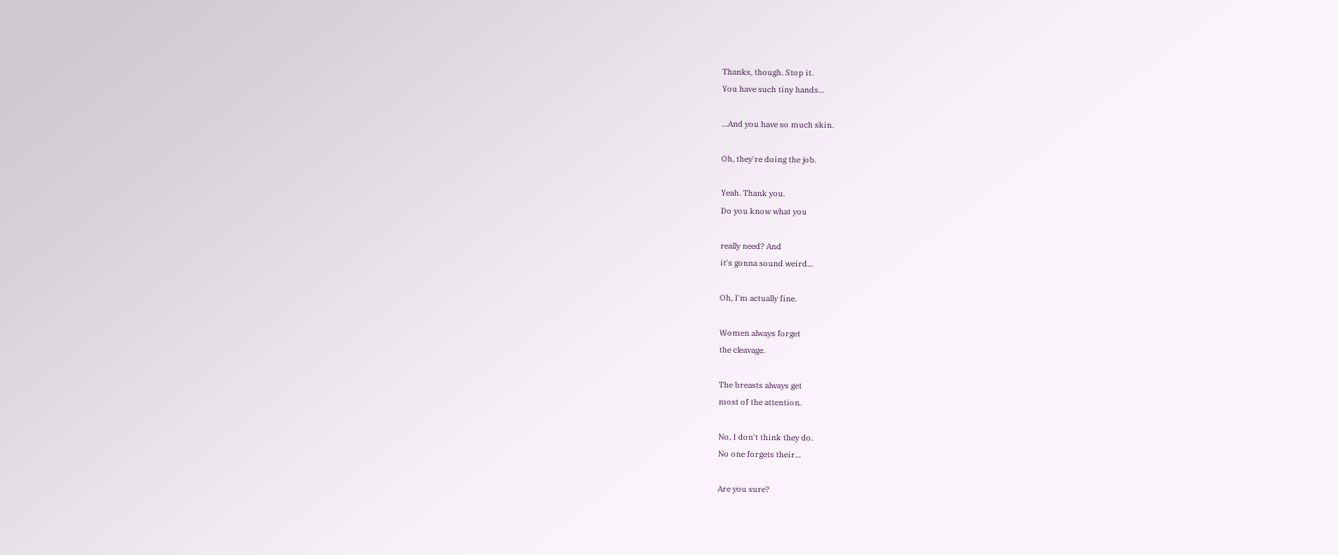Thanks, though. Stop it.
You have such tiny hands...

...And you have so much skin.

Oh, they're doing the job.

Yeah. Thank you.
Do you know what you

really need? And
it's gonna sound weird...

Oh, I'm actually fine.

Women always forget
the cleavage.

The breasts always get
most of the attention.

No, I don't think they do.
No one forgets their...

Are you sure?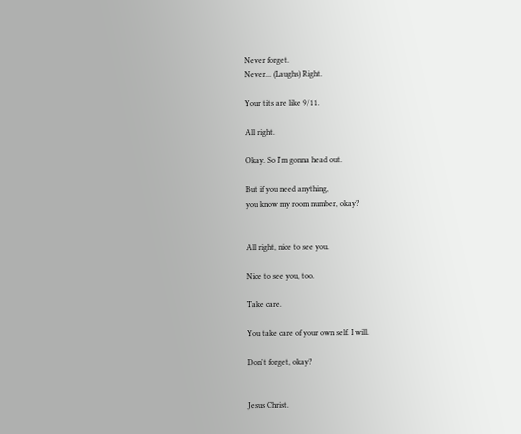Never forget.
Never... (Laughs) Right.

Your tits are like 9/11.

All right.

Okay. So I'm gonna head out.

But if you need anything,
you know my room number, okay?


All right, nice to see you.

Nice to see you, too.

Take care.

You take care of your own self. I will.

Don't forget, okay?


Jesus Christ.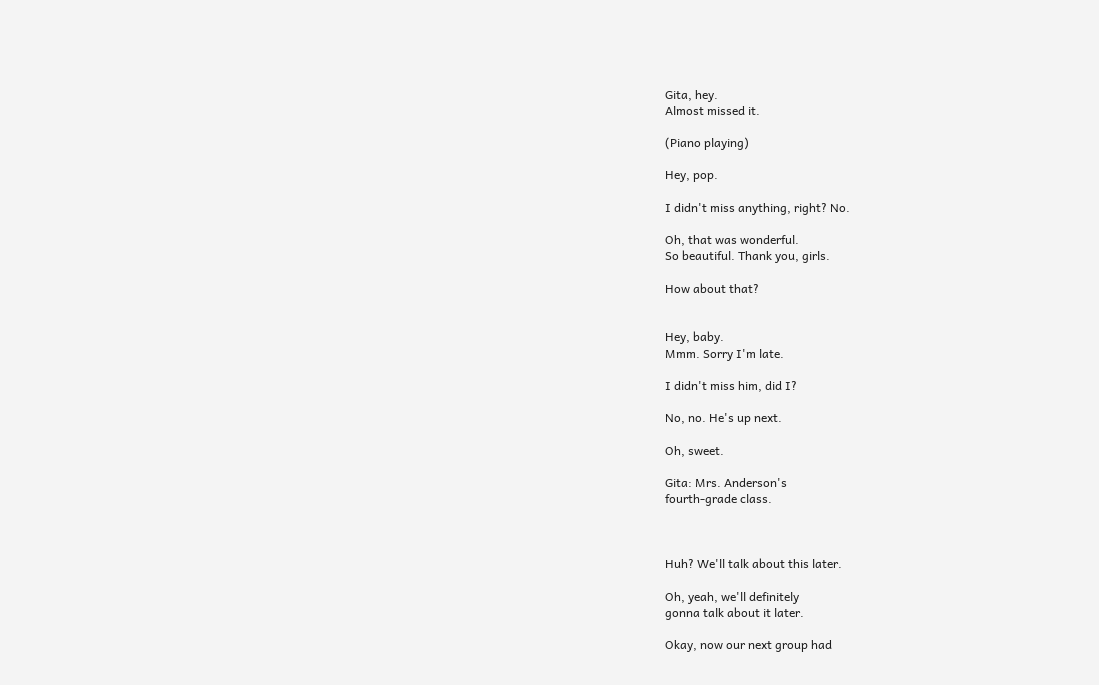Gita, hey.
Almost missed it.

(Piano playing)

Hey, pop.

I didn't miss anything, right? No.

Oh, that was wonderful.
So beautiful. Thank you, girls.

How about that?


Hey, baby.
Mmm. Sorry I'm late.

I didn't miss him, did I?

No, no. He's up next.

Oh, sweet.

Gita: Mrs. Anderson's
fourth-grade class.



Huh? We'll talk about this later.

Oh, yeah, we'll definitely
gonna talk about it later.

Okay, now our next group had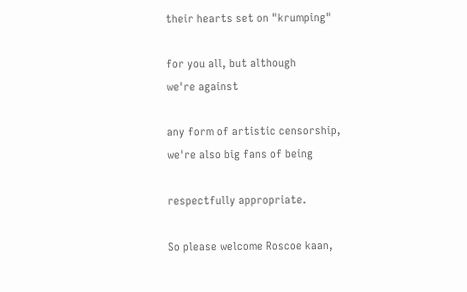their hearts set on "krumping"

for you all, but although
we're against

any form of artistic censorship,
we're also big fans of being

respectfully appropriate.

So please welcome Roscoe kaan,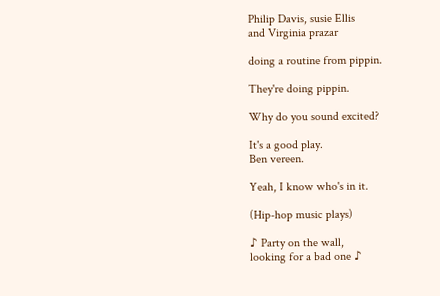Philip Davis, susie Ellis
and Virginia prazar

doing a routine from pippin.

They're doing pippin.

Why do you sound excited?

It's a good play.
Ben vereen.

Yeah, I know who's in it.

(Hip-hop music plays)

♪ Party on the wall,
looking for a bad one ♪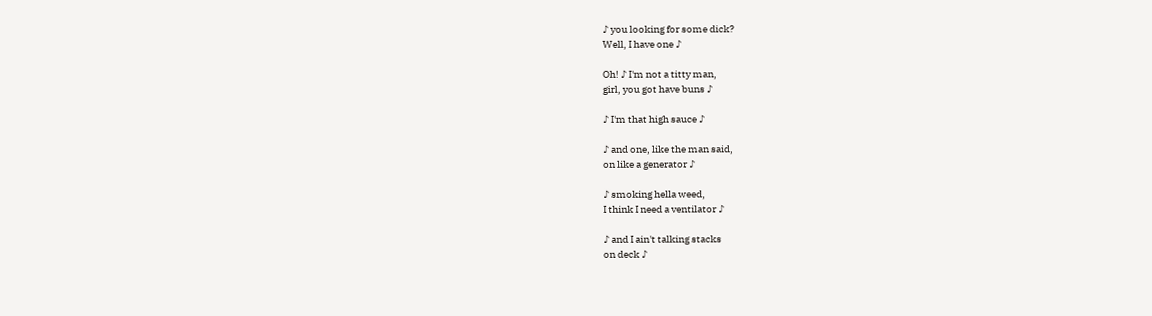♪ you looking for some dick?
Well, I have one ♪

Oh! ♪ I'm not a titty man,
girl, you got have buns ♪

♪ I'm that high sauce ♪

♪ and one, like the man said,
on like a generator ♪

♪ smoking hella weed,
I think I need a ventilator ♪

♪ and I ain't talking stacks
on deck ♪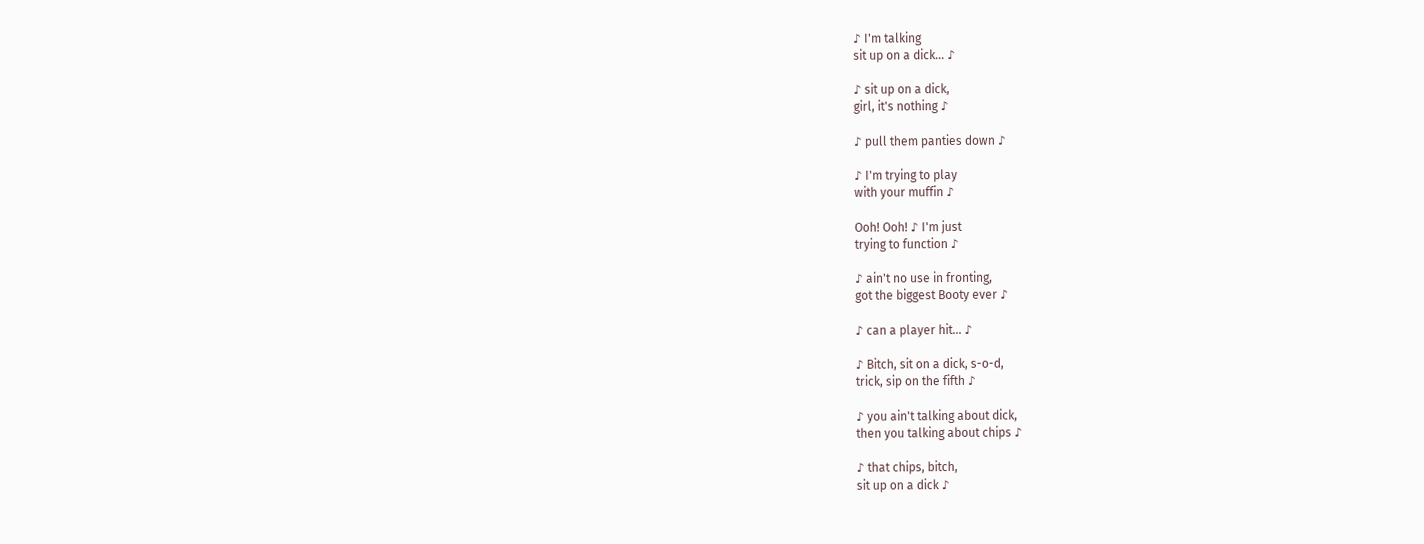♪ I'm talking
sit up on a dick... ♪

♪ sit up on a dick,
girl, it's nothing ♪

♪ pull them panties down ♪

♪ I'm trying to play
with your muffin ♪

Ooh! Ooh! ♪ I'm just
trying to function ♪

♪ ain't no use in fronting,
got the biggest Booty ever ♪

♪ can a player hit... ♪

♪ Bitch, sit on a dick, s-o-d,
trick, sip on the fifth ♪

♪ you ain't talking about dick,
then you talking about chips ♪

♪ that chips, bitch,
sit up on a dick ♪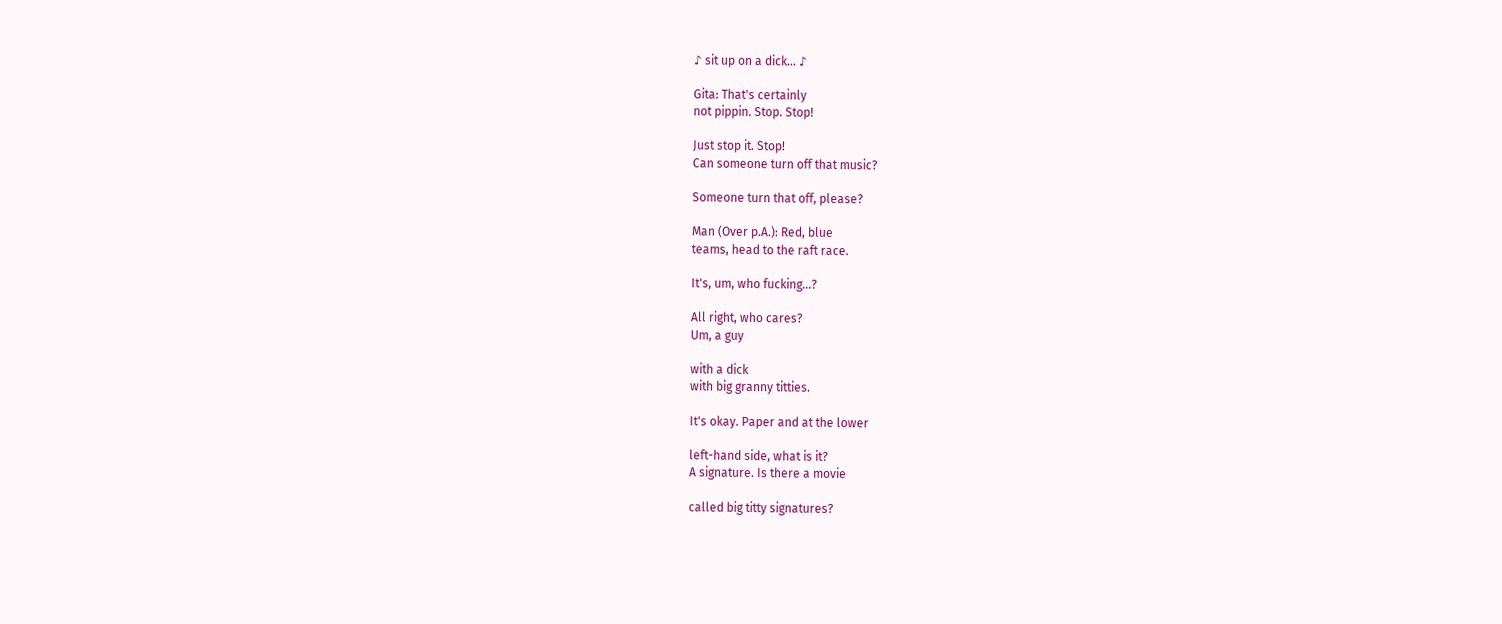♪ sit up on a dick... ♪

Gita: That's certainly
not pippin. Stop. Stop!

Just stop it. Stop!
Can someone turn off that music?

Someone turn that off, please?

Man (Over p.A.): Red, blue
teams, head to the raft race.

It's, um, who fucking...?

All right, who cares?
Um, a guy

with a dick
with big granny titties.

It's okay. Paper and at the lower

left-hand side, what is it?
A signature. Is there a movie

called big titty signatures?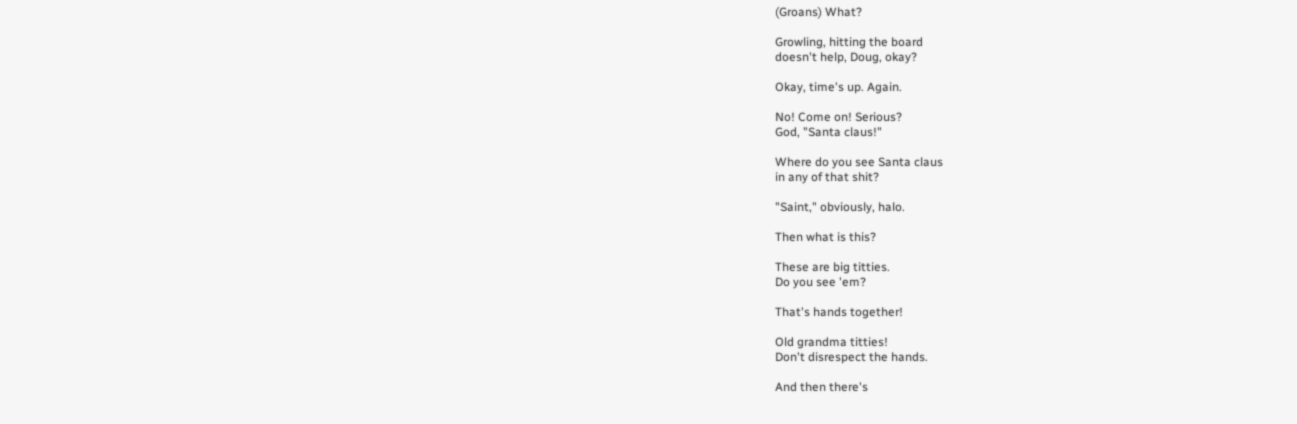(Groans) What?

Growling, hitting the board
doesn't help, Doug, okay?

Okay, time's up. Again.

No! Come on! Serious?
God, "Santa claus!"

Where do you see Santa claus
in any of that shit?

"Saint," obviously, halo.

Then what is this?

These are big titties.
Do you see 'em?

That's hands together!

Old grandma titties!
Don't disrespect the hands.

And then there's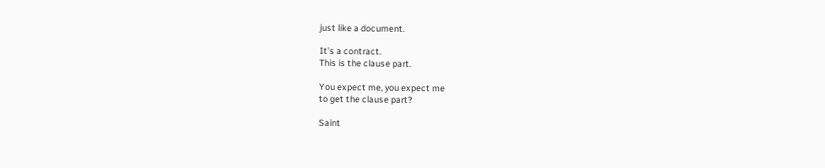just like a document.

It's a contract.
This is the clause part.

You expect me, you expect me
to get the clause part?

Saint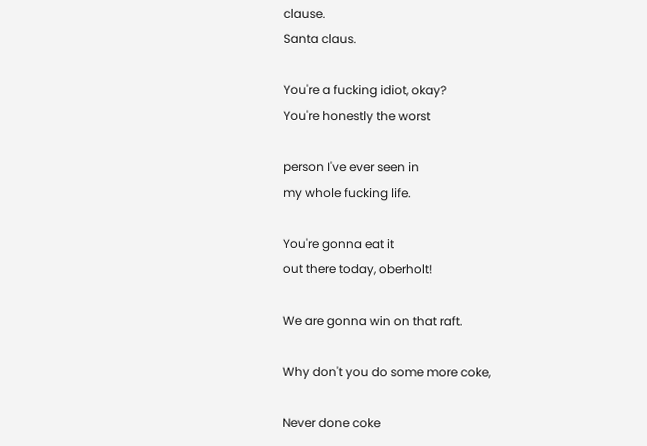clause.
Santa claus.

You're a fucking idiot, okay?
You're honestly the worst

person I've ever seen in
my whole fucking life.

You're gonna eat it
out there today, oberholt!

We are gonna win on that raft.

Why don't you do some more coke,

Never done coke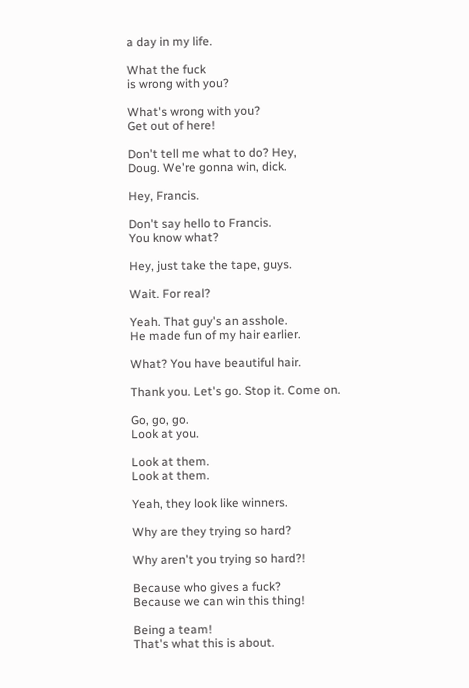a day in my life.

What the fuck
is wrong with you?

What's wrong with you?
Get out of here!

Don't tell me what to do? Hey,
Doug. We're gonna win, dick.

Hey, Francis.

Don't say hello to Francis.
You know what?

Hey, just take the tape, guys.

Wait. For real?

Yeah. That guy's an asshole.
He made fun of my hair earlier.

What? You have beautiful hair.

Thank you. Let's go. Stop it. Come on.

Go, go, go.
Look at you.

Look at them.
Look at them.

Yeah, they look like winners.

Why are they trying so hard?

Why aren't you trying so hard?!

Because who gives a fuck?
Because we can win this thing!

Being a team!
That's what this is about.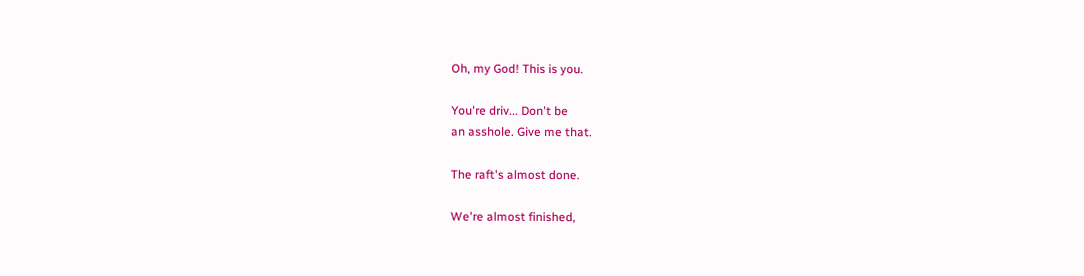Oh, my God! This is you.

You're driv... Don't be
an asshole. Give me that.

The raft's almost done.

We're almost finished,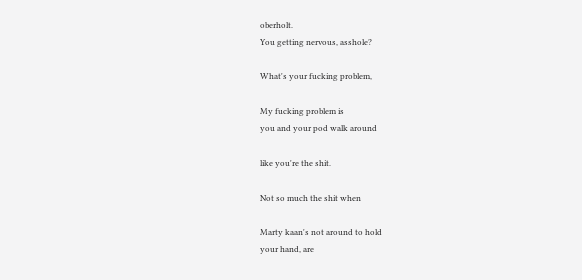oberholt.
You getting nervous, asshole?

What's your fucking problem,

My fucking problem is
you and your pod walk around

like you're the shit.

Not so much the shit when

Marty kaan's not around to hold
your hand, are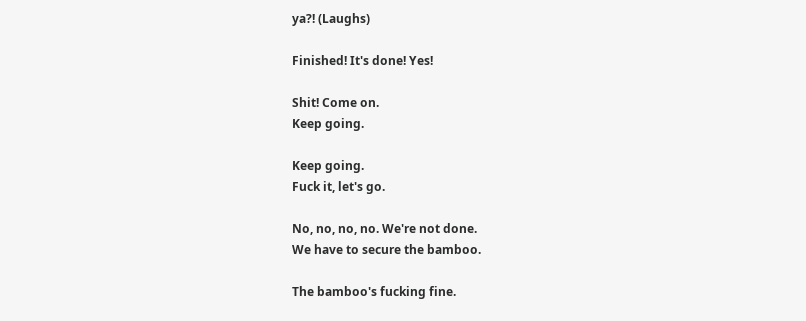ya?! (Laughs)

Finished! It's done! Yes!

Shit! Come on.
Keep going.

Keep going.
Fuck it, let's go.

No, no, no, no. We're not done.
We have to secure the bamboo.

The bamboo's fucking fine.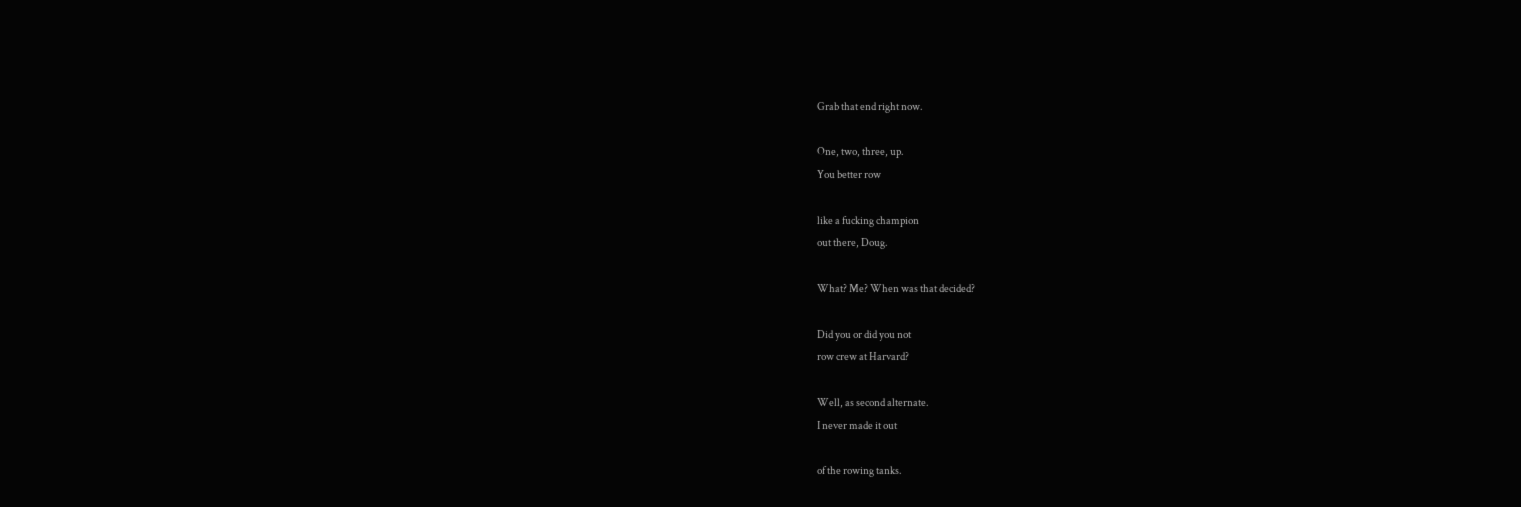Grab that end right now.

One, two, three, up.
You better row

like a fucking champion
out there, Doug.

What? Me? When was that decided?

Did you or did you not
row crew at Harvard?

Well, as second alternate.
I never made it out

of the rowing tanks.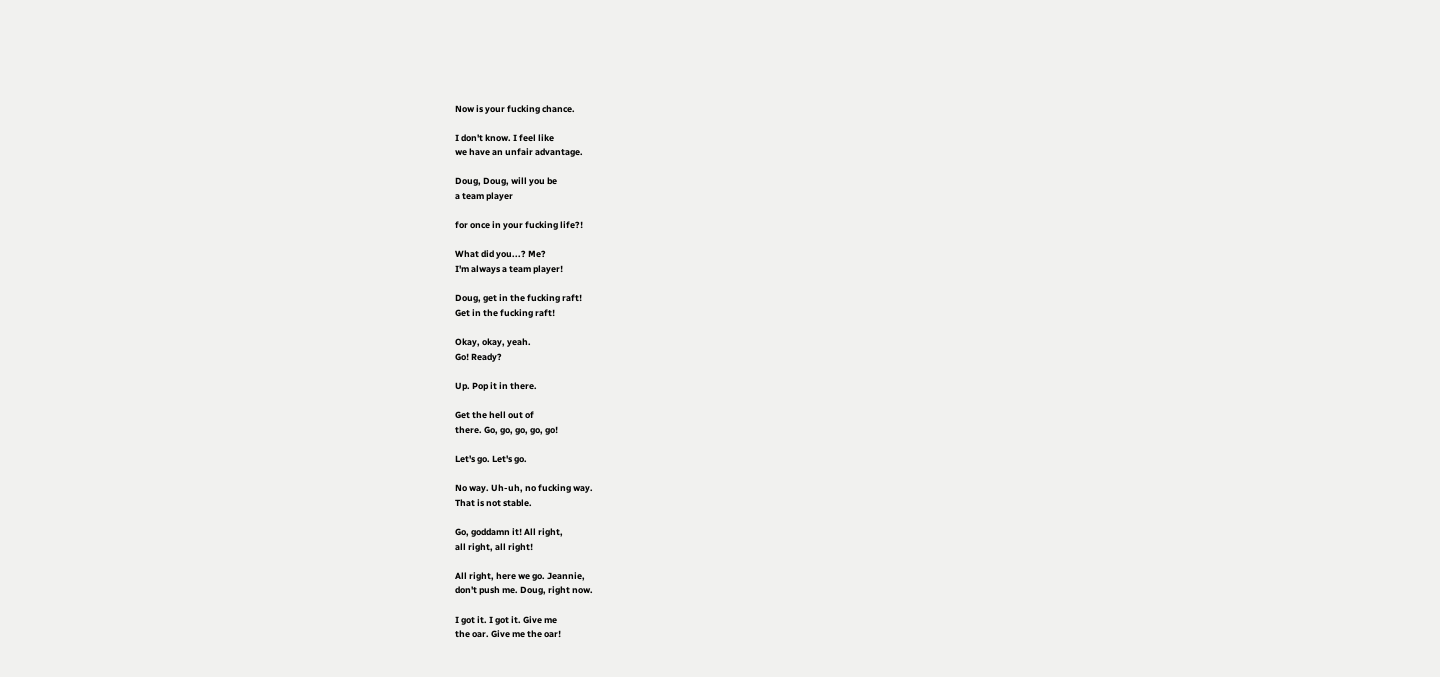Now is your fucking chance.

I don't know. I feel like
we have an unfair advantage.

Doug, Doug, will you be
a team player

for once in your fucking life?!

What did you...? Me?
I'm always a team player!

Doug, get in the fucking raft!
Get in the fucking raft!

Okay, okay, yeah.
Go! Ready?

Up. Pop it in there.

Get the hell out of
there. Go, go, go, go, go!

Let's go. Let's go.

No way. Uh-uh, no fucking way.
That is not stable.

Go, goddamn it! All right,
all right, all right!

All right, here we go. Jeannie,
don't push me. Doug, right now.

I got it. I got it. Give me
the oar. Give me the oar!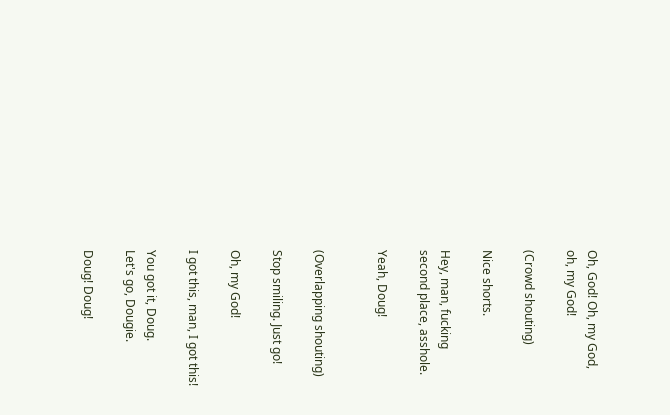Oh, God! Oh, my God,
oh, my God!

(Crowd shouting)

Nice shorts.

Hey, man, fucking
second place, asshole.

Yeah, Doug!


(Overlapping shouting)

Stop smiling. Just go!

Oh, my God!

I got this, man, I got this!

You got it, Doug.
Let's go, Dougie.

Doug! Doug!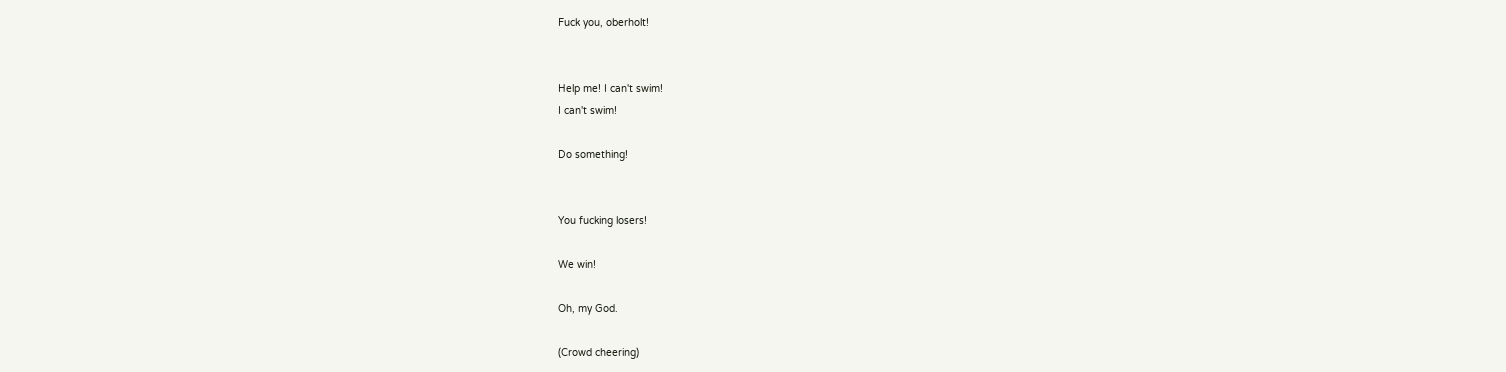Fuck you, oberholt!


Help me! I can't swim!
I can't swim!

Do something!


You fucking losers!

We win!

Oh, my God.

(Crowd cheering)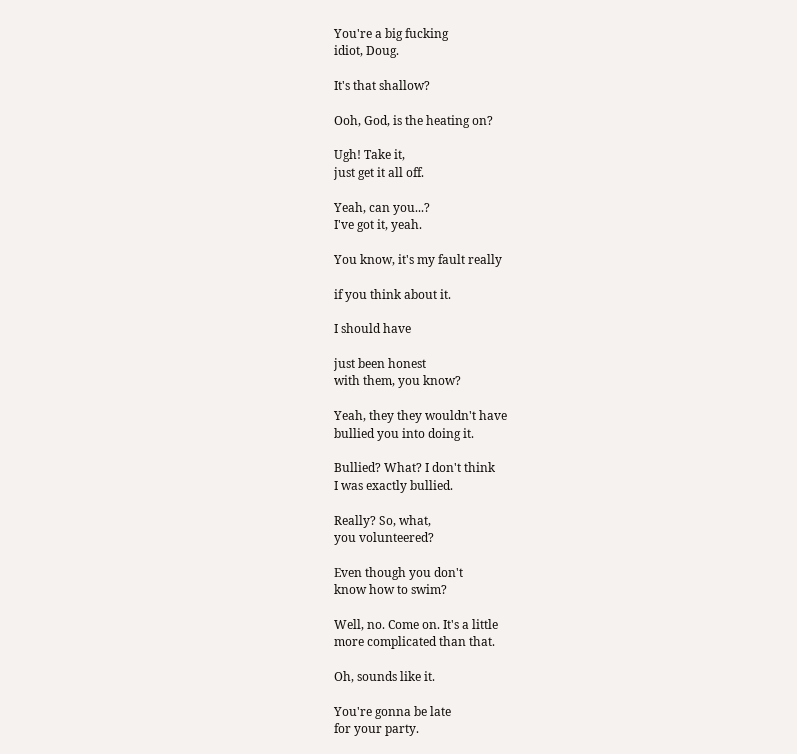You're a big fucking
idiot, Doug.

It's that shallow?

Ooh, God, is the heating on?

Ugh! Take it,
just get it all off.

Yeah, can you...?
I've got it, yeah.

You know, it's my fault really

if you think about it.

I should have

just been honest
with them, you know?

Yeah, they they wouldn't have
bullied you into doing it.

Bullied? What? I don't think
I was exactly bullied.

Really? So, what,
you volunteered?

Even though you don't
know how to swim?

Well, no. Come on. It's a little
more complicated than that.

Oh, sounds like it.

You're gonna be late
for your party.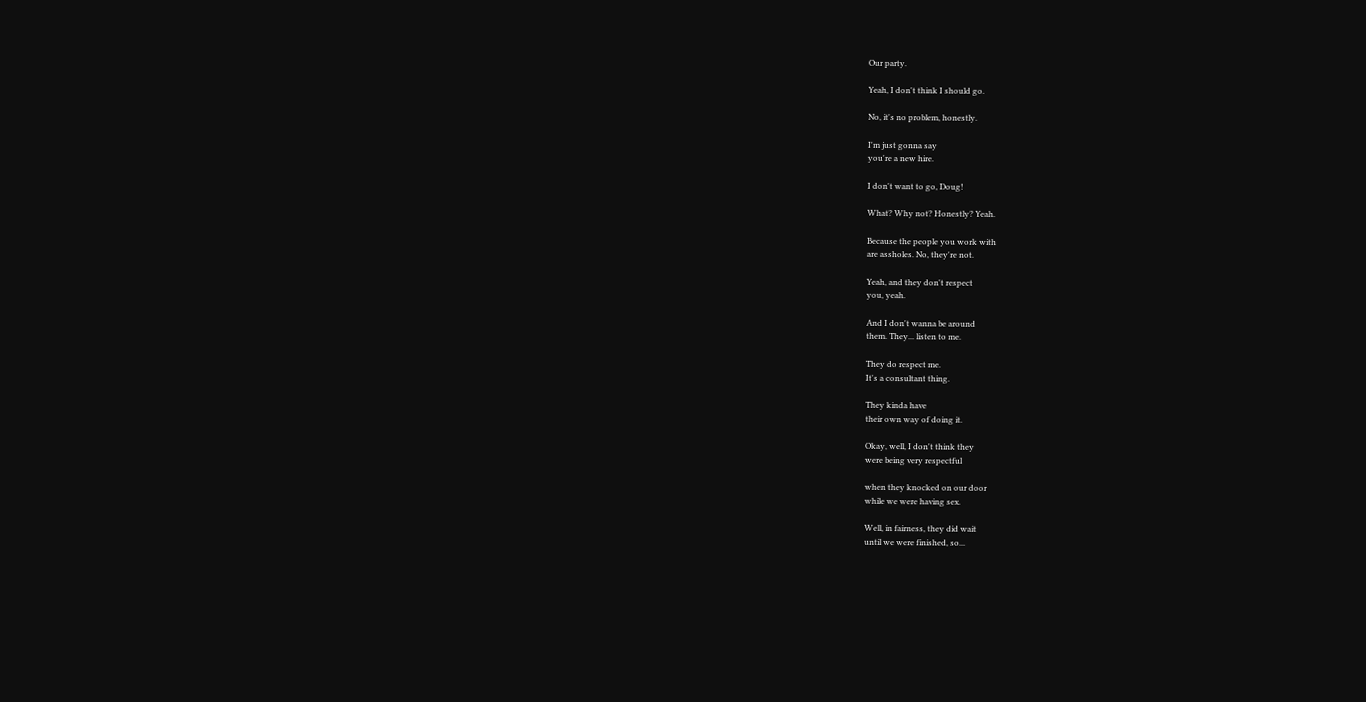Our party.

Yeah, I don't think I should go.

No, it's no problem, honestly.

I'm just gonna say
you're a new hire.

I don't want to go, Doug!

What? Why not? Honestly? Yeah.

Because the people you work with
are assholes. No, they're not.

Yeah, and they don't respect
you, yeah.

And I don't wanna be around
them. They... listen to me.

They do respect me.
It's a consultant thing.

They kinda have
their own way of doing it.

Okay, well, I don't think they
were being very respectful

when they knocked on our door
while we were having sex.

Well, in fairness, they did wait
until we were finished, so...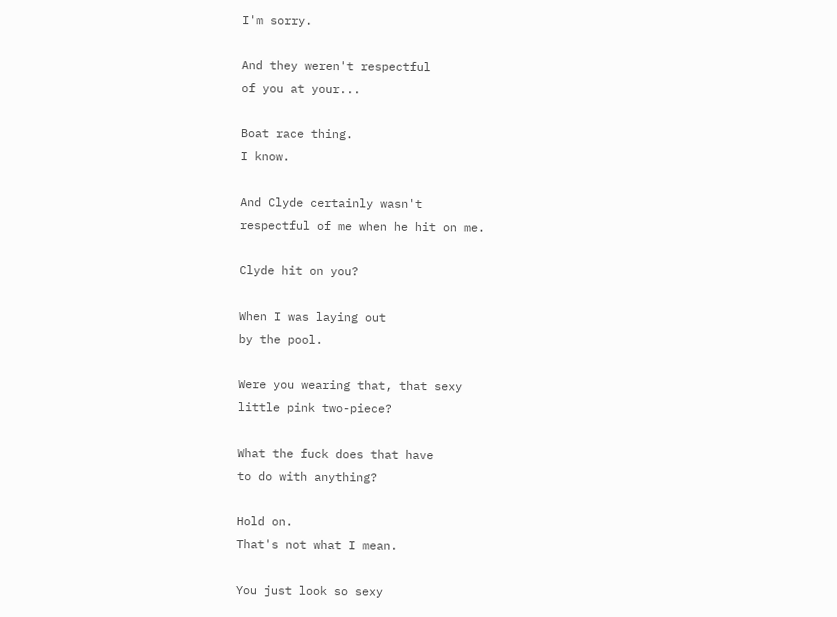I'm sorry.

And they weren't respectful
of you at your...

Boat race thing.
I know.

And Clyde certainly wasn't
respectful of me when he hit on me.

Clyde hit on you?

When I was laying out
by the pool.

Were you wearing that, that sexy
little pink two-piece?

What the fuck does that have
to do with anything?

Hold on.
That's not what I mean.

You just look so sexy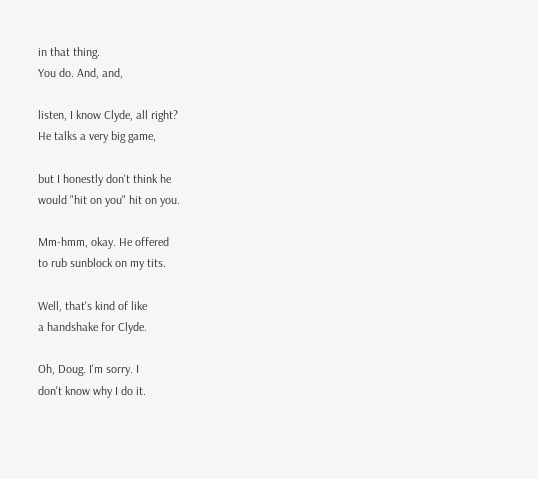in that thing.
You do. And, and,

listen, I know Clyde, all right?
He talks a very big game,

but I honestly don't think he
would "hit on you" hit on you.

Mm-hmm, okay. He offered
to rub sunblock on my tits.

Well, that's kind of like
a handshake for Clyde.

Oh, Doug. I'm sorry. I
don't know why I do it.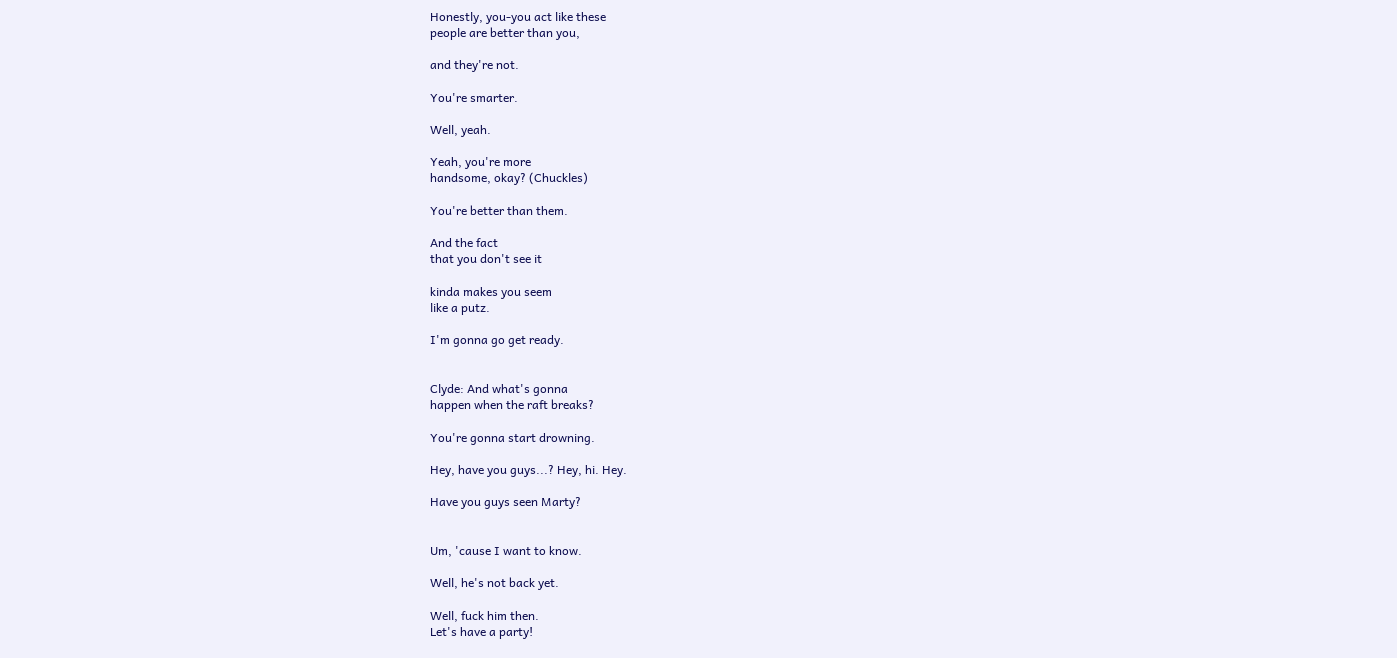Honestly, you-you act like these
people are better than you,

and they're not.

You're smarter.

Well, yeah.

Yeah, you're more
handsome, okay? (Chuckles)

You're better than them.

And the fact
that you don't see it

kinda makes you seem
like a putz.

I'm gonna go get ready.


Clyde: And what's gonna
happen when the raft breaks?

You're gonna start drowning.

Hey, have you guys...? Hey, hi. Hey.

Have you guys seen Marty?


Um, 'cause I want to know.

Well, he's not back yet.

Well, fuck him then.
Let's have a party!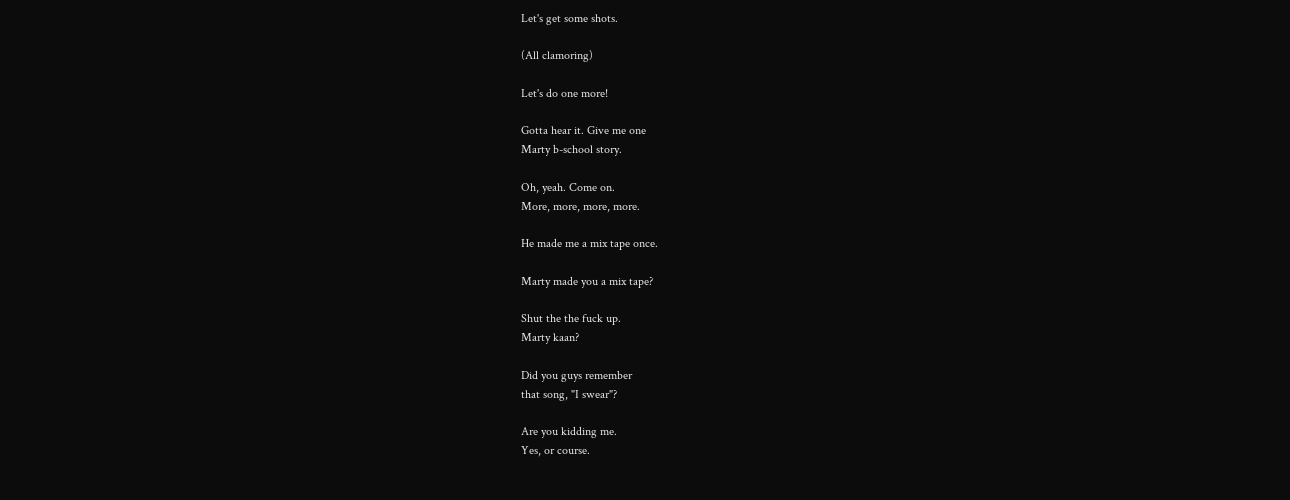Let's get some shots.

(All clamoring)

Let's do one more!

Gotta hear it. Give me one
Marty b-school story.

Oh, yeah. Come on.
More, more, more, more.

He made me a mix tape once.

Marty made you a mix tape?

Shut the the fuck up.
Marty kaan?

Did you guys remember
that song, "I swear"?

Are you kidding me.
Yes, or course.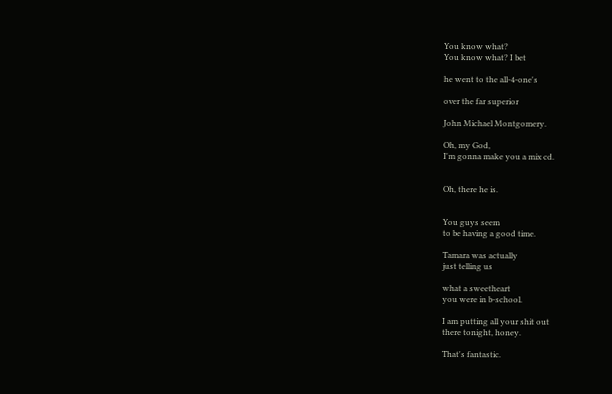You know what?
You know what? I bet

he went to the all-4-one's

over the far superior

John Michael Montgomery.

Oh, my God,
I'm gonna make you a mix cd.


Oh, there he is.


You guys seem
to be having a good time.

Tamara was actually
just telling us

what a sweetheart
you were in b-school.

I am putting all your shit out
there tonight, honey.

That's fantastic.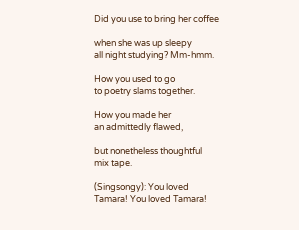Did you use to bring her coffee

when she was up sleepy
all night studying? Mm-hmm.

How you used to go
to poetry slams together.

How you made her
an admittedly flawed,

but nonetheless thoughtful
mix tape.

(Singsongy): You loved
Tamara! You loved Tamara!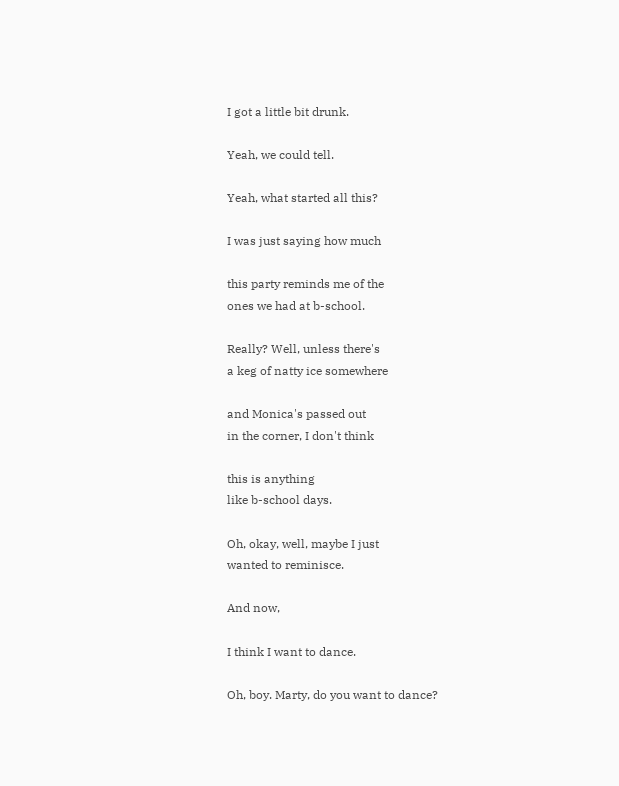I got a little bit drunk.

Yeah, we could tell.

Yeah, what started all this?

I was just saying how much

this party reminds me of the
ones we had at b-school.

Really? Well, unless there's
a keg of natty ice somewhere

and Monica's passed out
in the corner, I don't think

this is anything
like b-school days.

Oh, okay, well, maybe I just
wanted to reminisce.

And now,

I think I want to dance.

Oh, boy. Marty, do you want to dance?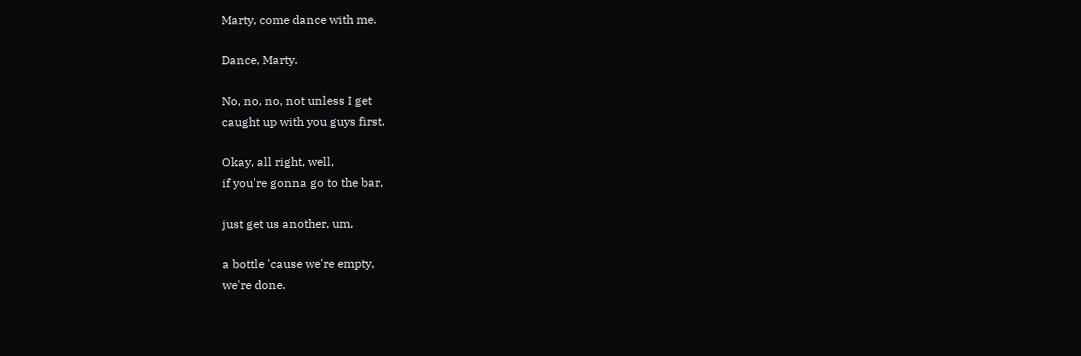Marty, come dance with me.

Dance, Marty.

No, no, no, not unless I get
caught up with you guys first.

Okay, all right, well,
if you're gonna go to the bar,

just get us another, um,

a bottle 'cause we're empty,
we're done.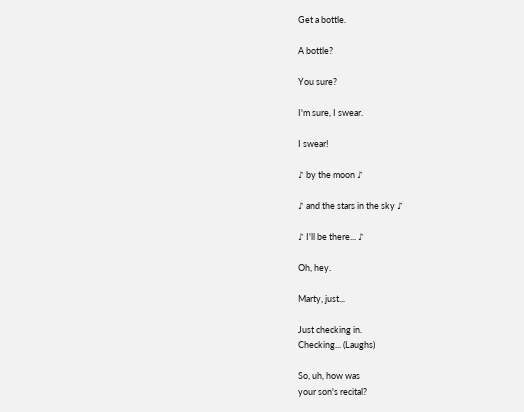Get a bottle.

A bottle?

You sure?

I'm sure, I swear.

I swear!

♪ by the moon ♪

♪ and the stars in the sky ♪

♪ I'll be there... ♪

Oh, hey.

Marty, just...

Just checking in.
Checking... (Laughs)

So, uh, how was
your son's recital?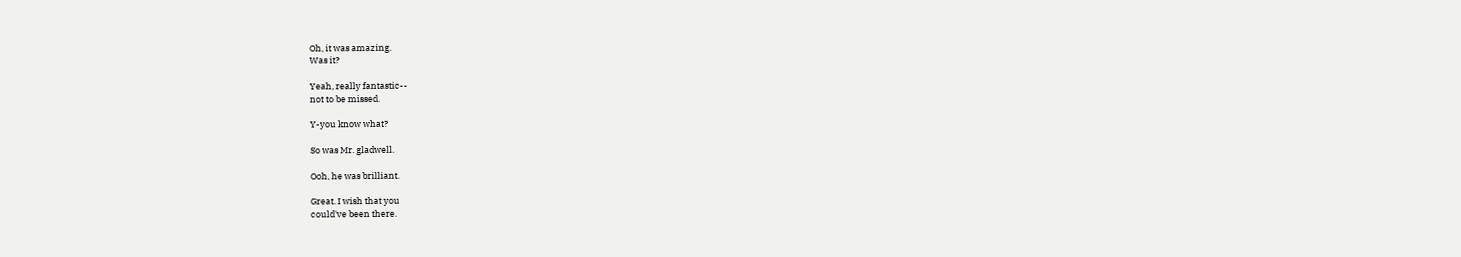Oh, it was amazing.
Was it?

Yeah, really fantastic--
not to be missed.

Y-you know what?

So was Mr. gladwell.

Ooh, he was brilliant.

Great. I wish that you
could've been there.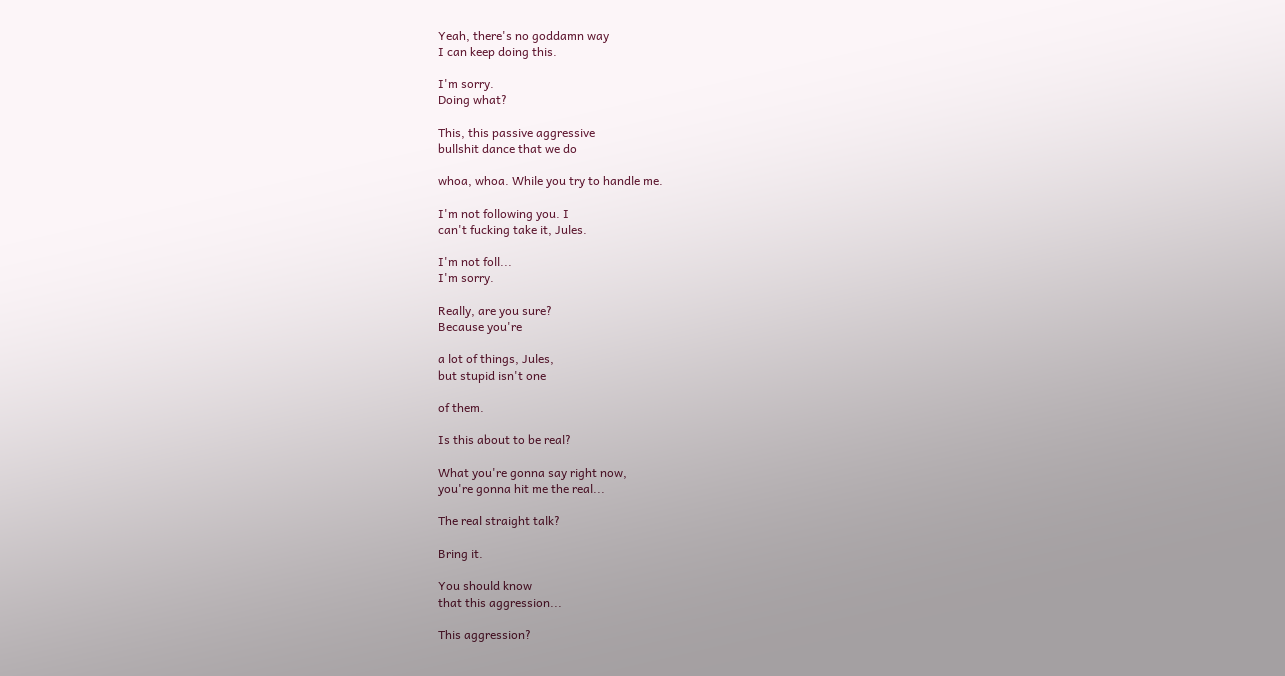Yeah, there's no goddamn way
I can keep doing this.

I'm sorry.
Doing what?

This, this passive aggressive
bullshit dance that we do

whoa, whoa. While you try to handle me.

I'm not following you. I
can't fucking take it, Jules.

I'm not foll...
I'm sorry.

Really, are you sure?
Because you're

a lot of things, Jules,
but stupid isn't one

of them.

Is this about to be real?

What you're gonna say right now,
you're gonna hit me the real...

The real straight talk?

Bring it.

You should know
that this aggression...

This aggression?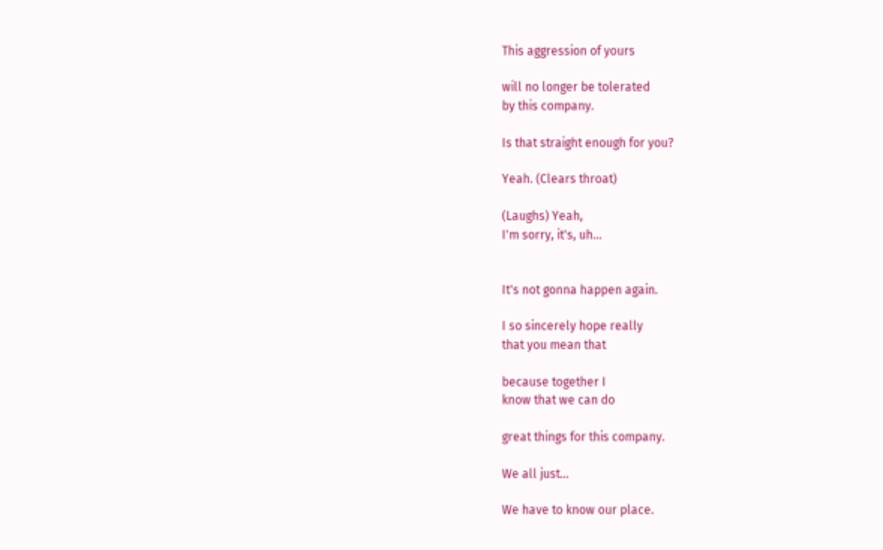This aggression of yours

will no longer be tolerated
by this company.

Is that straight enough for you?

Yeah. (Clears throat)

(Laughs) Yeah,
I'm sorry, it's, uh...


It's not gonna happen again.

I so sincerely hope really
that you mean that

because together I
know that we can do

great things for this company.

We all just...

We have to know our place.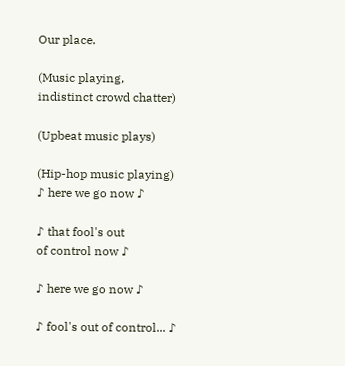Our place.

(Music playing,
indistinct crowd chatter)

(Upbeat music plays)

(Hip-hop music playing)
♪ here we go now ♪

♪ that fool's out
of control now ♪

♪ here we go now ♪

♪ fool's out of control... ♪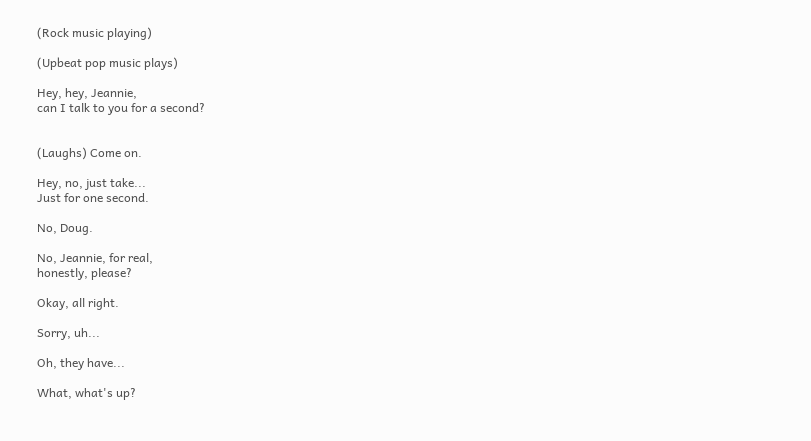(Rock music playing)

(Upbeat pop music plays)

Hey, hey, Jeannie,
can I talk to you for a second?


(Laughs) Come on.

Hey, no, just take...
Just for one second.

No, Doug.

No, Jeannie, for real,
honestly, please?

Okay, all right.

Sorry, uh...

Oh, they have...

What, what's up?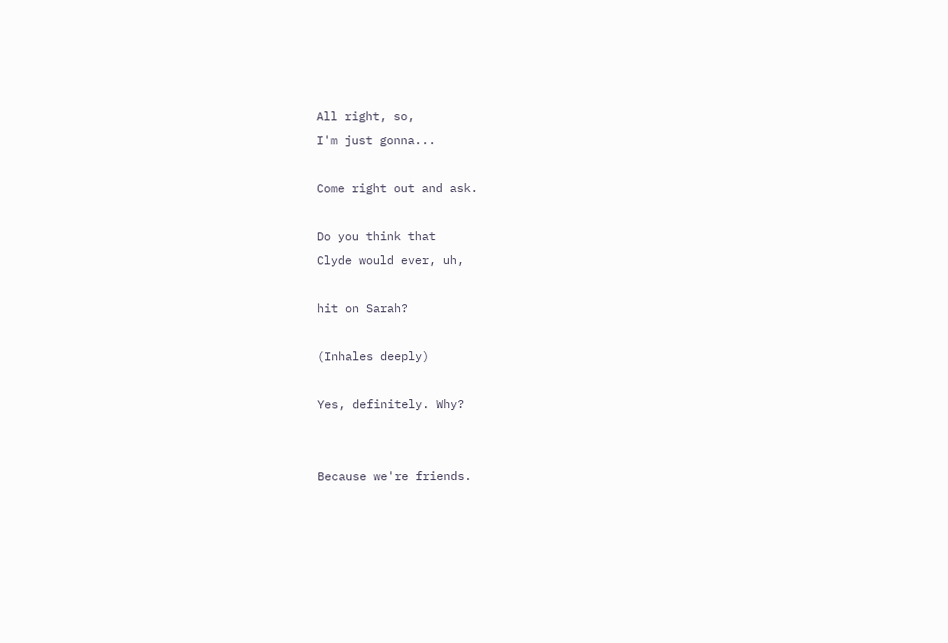All right, so,
I'm just gonna...

Come right out and ask.

Do you think that
Clyde would ever, uh,

hit on Sarah?

(Inhales deeply)

Yes, definitely. Why?


Because we're friends.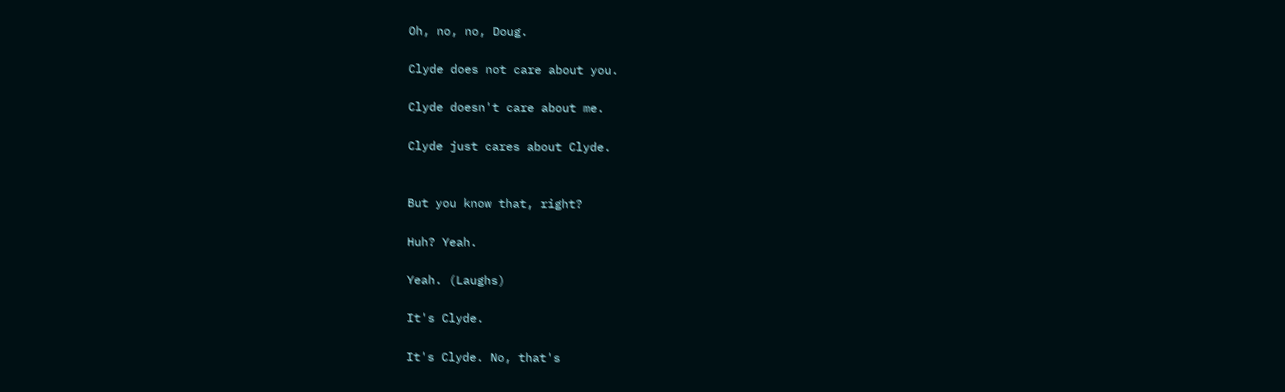Oh, no, no, Doug.

Clyde does not care about you.

Clyde doesn't care about me.

Clyde just cares about Clyde.


But you know that, right?

Huh? Yeah.

Yeah. (Laughs)

It's Clyde.

It's Clyde. No, that's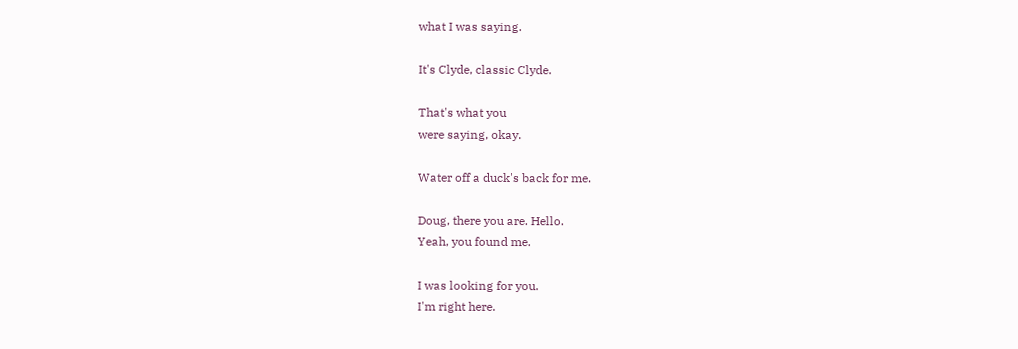what I was saying.

It's Clyde, classic Clyde.

That's what you
were saying, okay.

Water off a duck's back for me.

Doug, there you are. Hello.
Yeah, you found me.

I was looking for you.
I'm right here.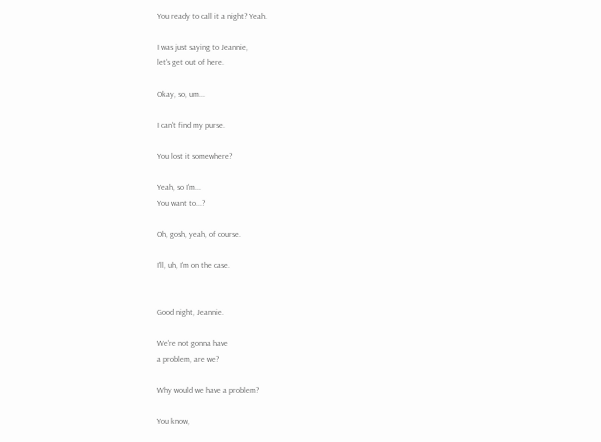You ready to call it a night? Yeah.

I was just saying to Jeannie,
let's get out of here.

Okay, so, um...

I can't find my purse.

You lost it somewhere?

Yeah, so I'm...
You want to...?

Oh, gosh, yeah, of course.

I'll, uh, I'm on the case.


Good night, Jeannie.

We're not gonna have
a problem, are we?

Why would we have a problem?

You know,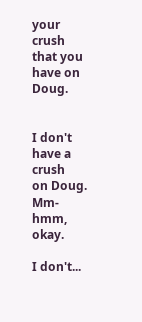your crush
that you have on Doug.


I don't have a crush
on Doug. Mm-hmm, okay.

I don't...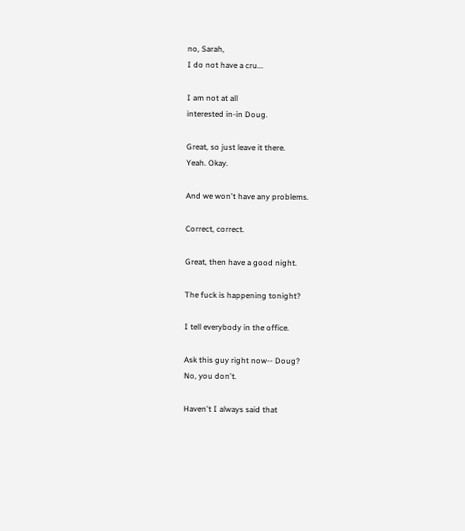no, Sarah,
I do not have a cru...

I am not at all
interested in-in Doug.

Great, so just leave it there.
Yeah. Okay.

And we won't have any problems.

Correct, correct.

Great, then have a good night.

The fuck is happening tonight?

I tell everybody in the office.

Ask this guy right now-- Doug?
No, you don't.

Haven't I always said that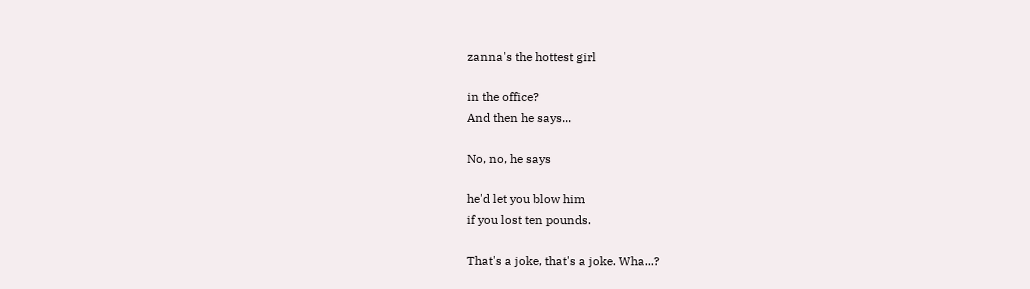zanna's the hottest girl

in the office?
And then he says...

No, no, he says

he'd let you blow him
if you lost ten pounds.

That's a joke, that's a joke. Wha...?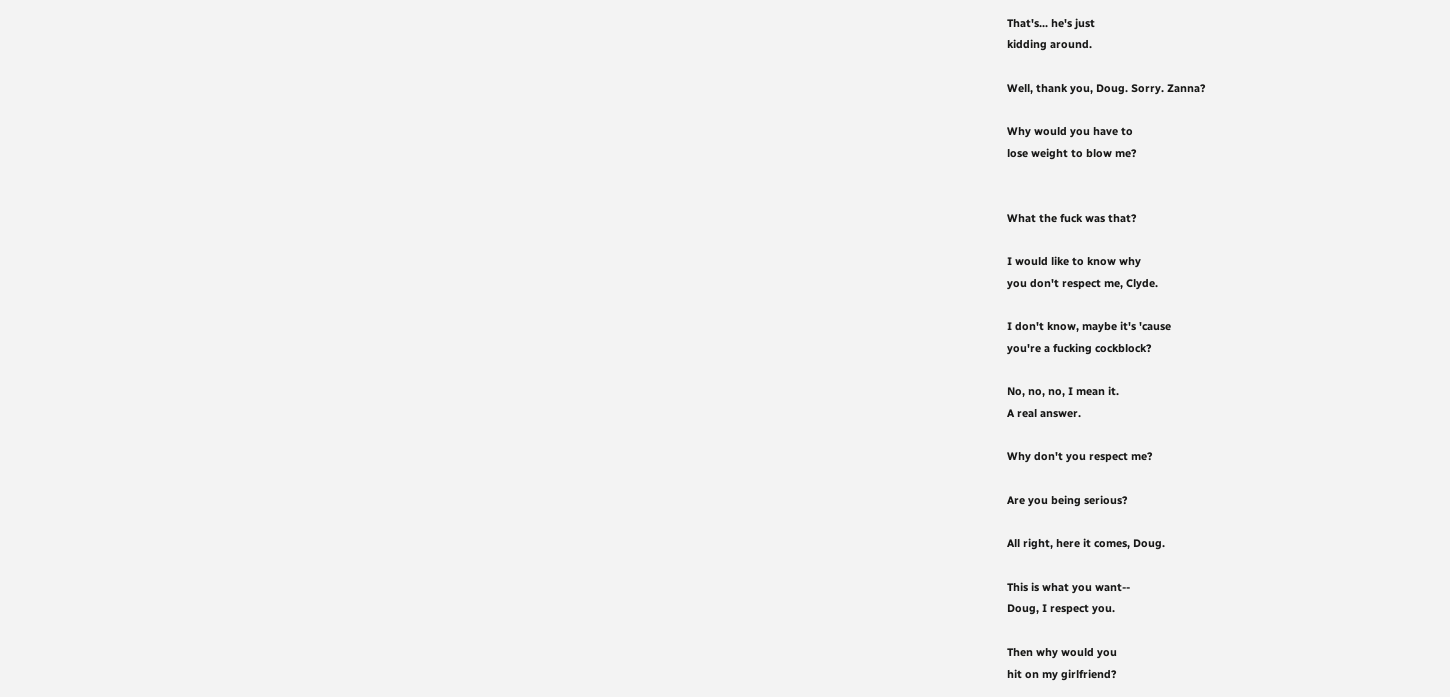That's... he's just
kidding around.

Well, thank you, Doug. Sorry. Zanna?

Why would you have to
lose weight to blow me?


What the fuck was that?

I would like to know why
you don't respect me, Clyde.

I don't know, maybe it's 'cause
you're a fucking cockblock?

No, no, no, I mean it.
A real answer.

Why don't you respect me?

Are you being serious?

All right, here it comes, Doug.

This is what you want--
Doug, I respect you.

Then why would you
hit on my girlfriend?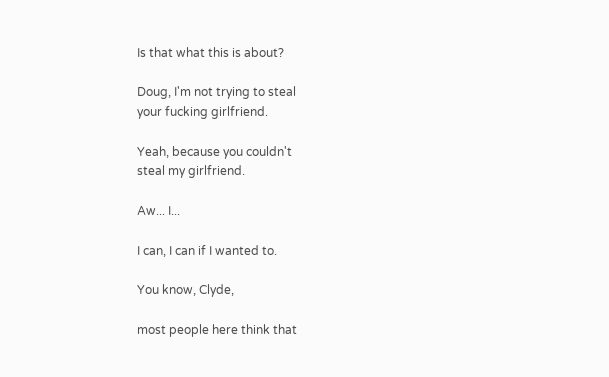Is that what this is about?

Doug, I'm not trying to steal
your fucking girlfriend.

Yeah, because you couldn't
steal my girlfriend.

Aw... I...

I can, I can if I wanted to.

You know, Clyde,

most people here think that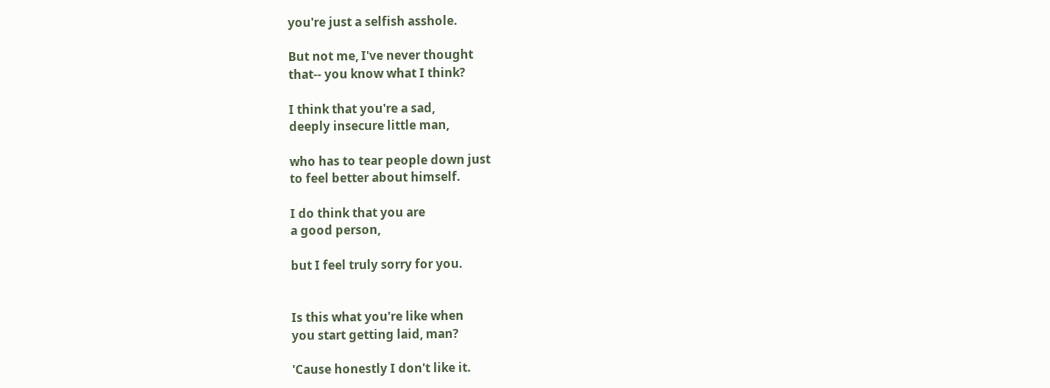you're just a selfish asshole.

But not me, I've never thought
that-- you know what I think?

I think that you're a sad,
deeply insecure little man,

who has to tear people down just
to feel better about himself.

I do think that you are
a good person,

but I feel truly sorry for you.


Is this what you're like when
you start getting laid, man?

'Cause honestly I don't like it.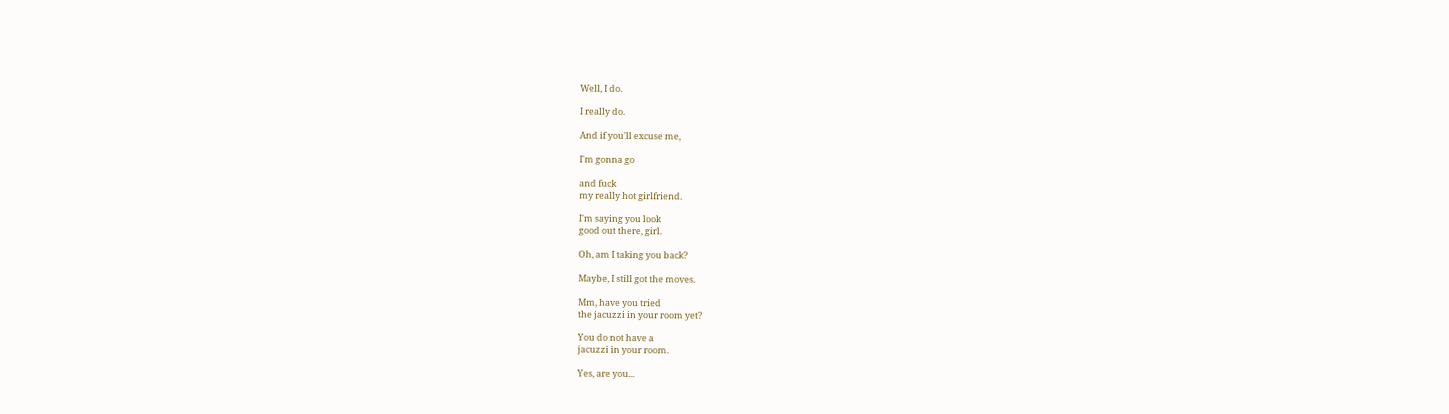Well, I do.

I really do.

And if you'll excuse me,

I'm gonna go

and fuck
my really hot girlfriend.

I'm saying you look
good out there, girl.

Oh, am I taking you back?

Maybe, I still got the moves.

Mm, have you tried
the jacuzzi in your room yet?

You do not have a
jacuzzi in your room.

Yes, are you...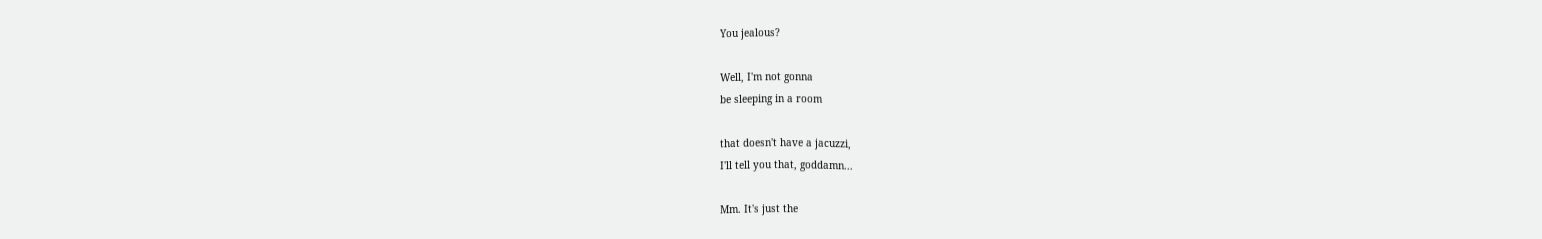You jealous?

Well, I'm not gonna
be sleeping in a room

that doesn't have a jacuzzi,
I'll tell you that, goddamn...

Mm. It's just the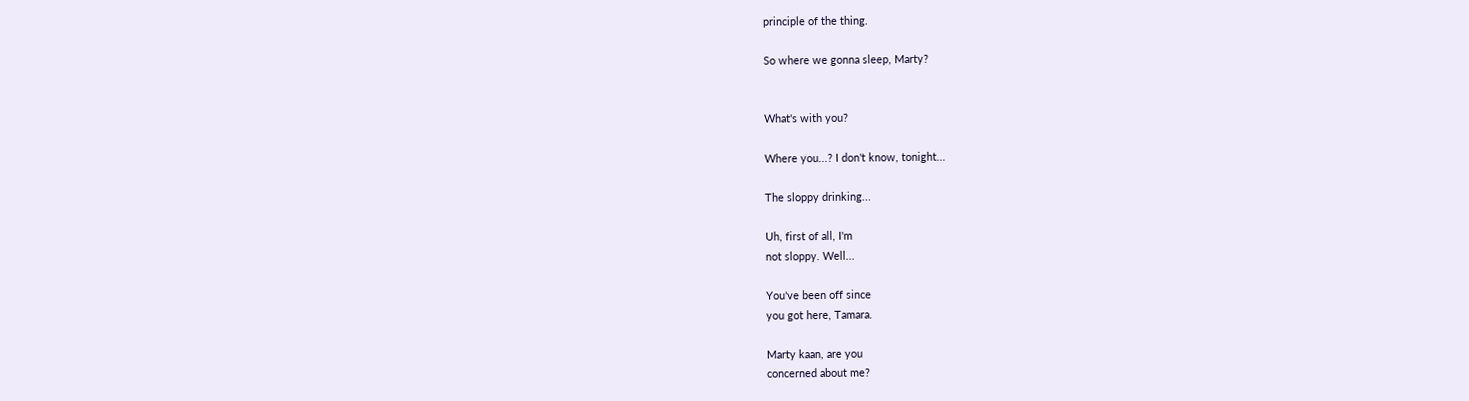principle of the thing.

So where we gonna sleep, Marty?


What's with you?

Where you...? I don't know, tonight...

The sloppy drinking...

Uh, first of all, I'm
not sloppy. Well...

You've been off since
you got here, Tamara.

Marty kaan, are you
concerned about me?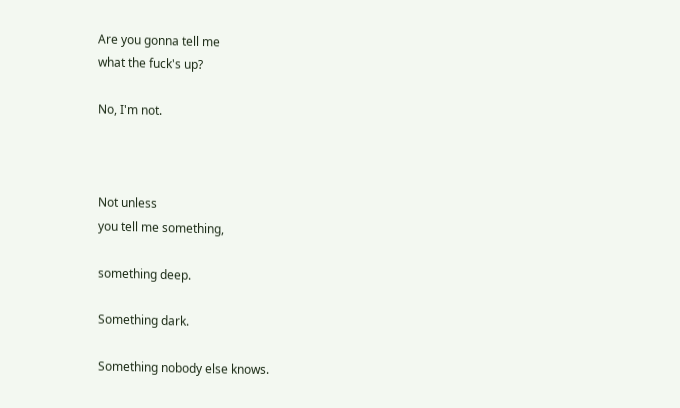Are you gonna tell me
what the fuck's up?

No, I'm not.



Not unless
you tell me something,

something deep.

Something dark.

Something nobody else knows.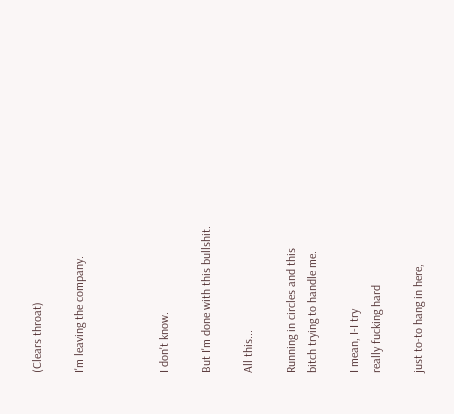(Clears throat)

I'm leaving the company.



I don't know.

But I'm done with this bullshit.

All this...

Running in circles and this
bitch trying to handle me.

I mean, I-I try
really fucking hard

just to-to hang in here,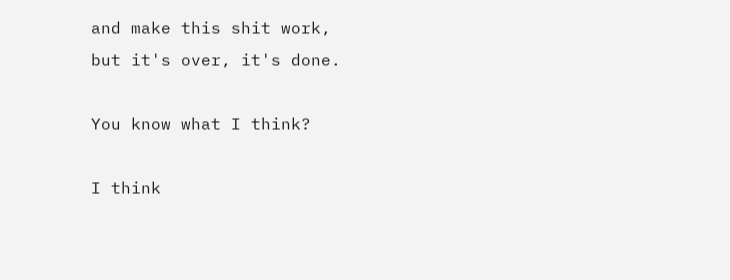and make this shit work,
but it's over, it's done.

You know what I think?

I think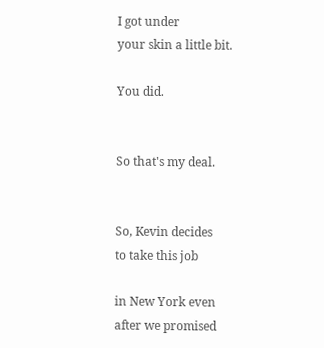I got under
your skin a little bit.

You did.


So that's my deal.


So, Kevin decides
to take this job

in New York even
after we promised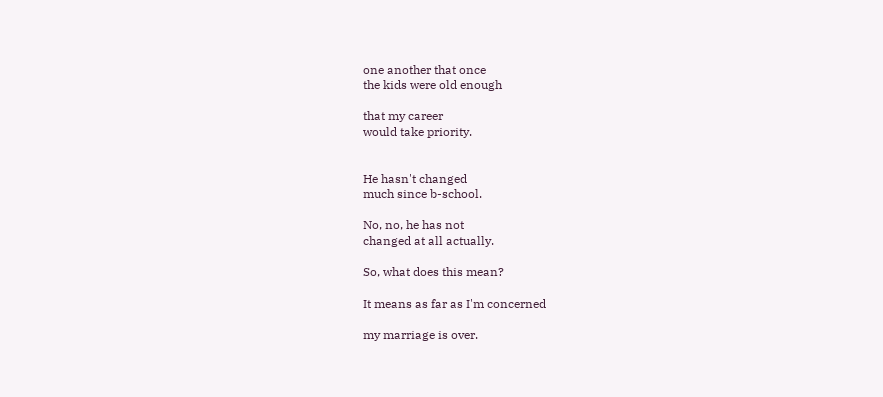one another that once
the kids were old enough

that my career
would take priority.


He hasn't changed
much since b-school.

No, no, he has not
changed at all actually.

So, what does this mean?

It means as far as I'm concerned

my marriage is over.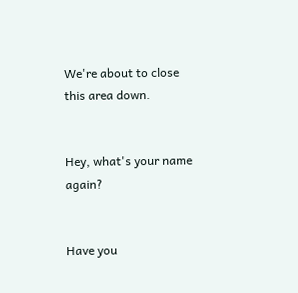We're about to close
this area down.


Hey, what's your name again?


Have you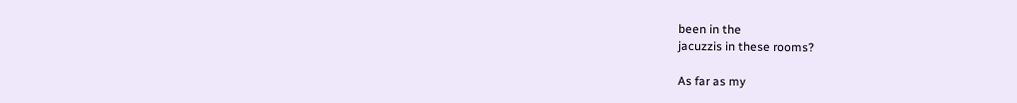been in the
jacuzzis in these rooms?

As far as my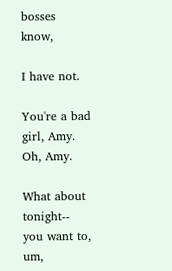bosses know,

I have not.

You're a bad girl, Amy.
Oh, Amy.

What about tonight--
you want to, um,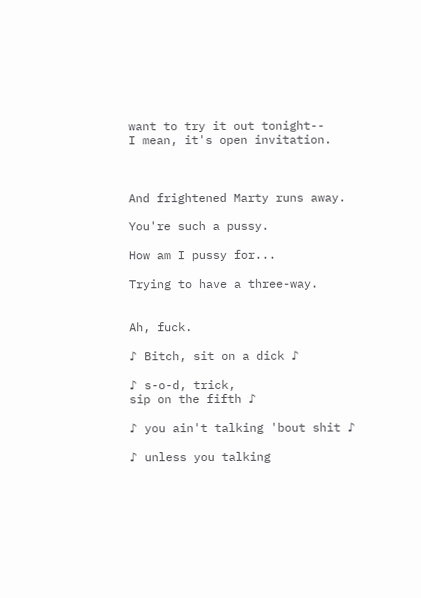want to try it out tonight--
I mean, it's open invitation.



And frightened Marty runs away.

You're such a pussy.

How am I pussy for...

Trying to have a three-way.


Ah, fuck.

♪ Bitch, sit on a dick ♪

♪ s-o-d, trick,
sip on the fifth ♪

♪ you ain't talking 'bout shit ♪

♪ unless you talking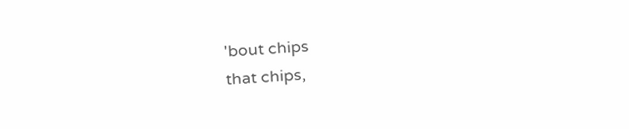'bout chips
that chips,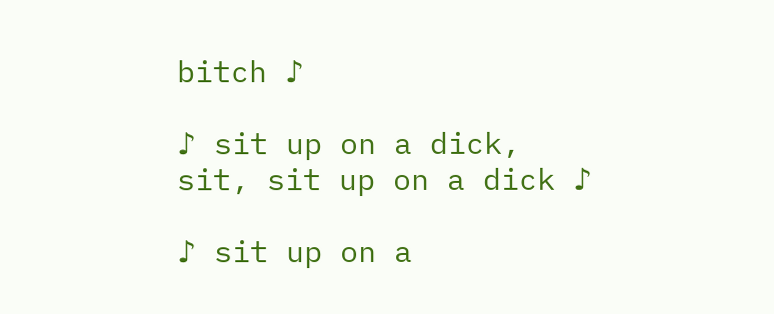bitch ♪

♪ sit up on a dick,
sit, sit up on a dick ♪

♪ sit up on a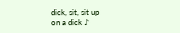dick, sit, sit up
on a dick ♪